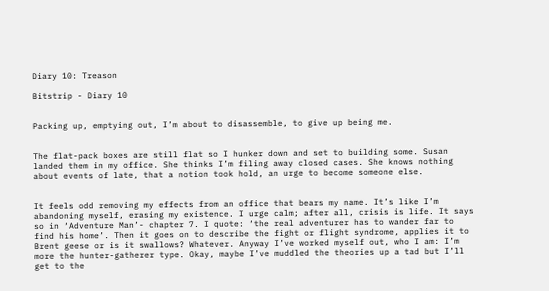Diary 10: Treason

Bitstrip - Diary 10


Packing up, emptying out, I’m about to disassemble, to give up being me.


The flat-pack boxes are still flat so I hunker down and set to building some. Susan landed them in my office. She thinks I’m filing away closed cases. She knows nothing about events of late, that a notion took hold, an urge to become someone else.


It feels odd removing my effects from an office that bears my name. It’s like I’m abandoning myself, erasing my existence. I urge calm; after all, crisis is life. It says so in ‘Adventure Man’- chapter 7. I quote: ‘the real adventurer has to wander far to find his home’. Then it goes on to describe the fight or flight syndrome, applies it to Brent geese or is it swallows? Whatever. Anyway I’ve worked myself out, who I am: I’m more the hunter-gatherer type. Okay, maybe I’ve muddled the theories up a tad but I’ll get to the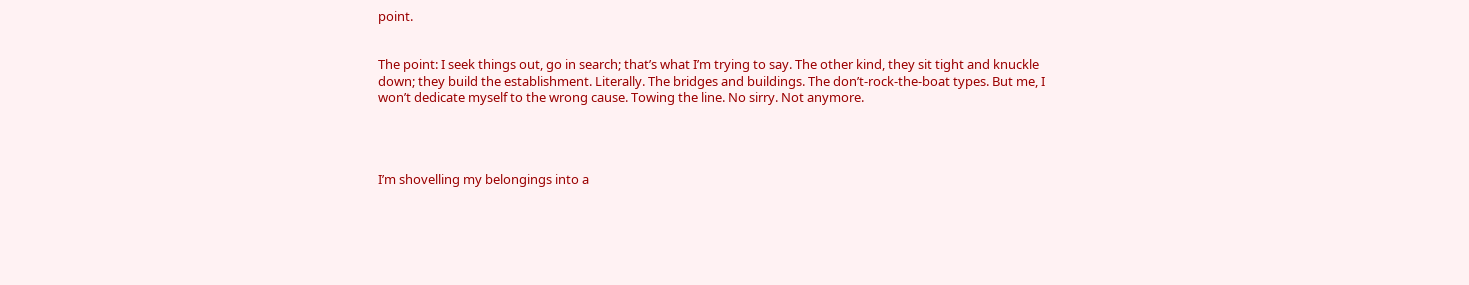point.


The point: I seek things out, go in search; that’s what I’m trying to say. The other kind, they sit tight and knuckle down; they build the establishment. Literally. The bridges and buildings. The don’t-rock-the-boat types. But me, I won’t dedicate myself to the wrong cause. Towing the line. No sirry. Not anymore.




I’m shovelling my belongings into a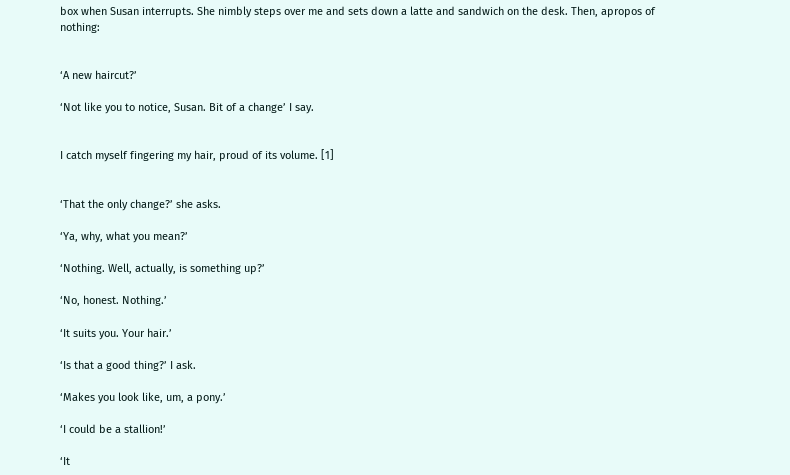box when Susan interrupts. She nimbly steps over me and sets down a latte and sandwich on the desk. Then, apropos of nothing:


‘A new haircut?’

‘Not like you to notice, Susan. Bit of a change’ I say.


I catch myself fingering my hair, proud of its volume. [1]


‘That the only change?’ she asks.

‘Ya, why, what you mean?’

‘Nothing. Well, actually, is something up?’

‘No, honest. Nothing.’

‘It suits you. Your hair.’

‘Is that a good thing?’ I ask.

‘Makes you look like, um, a pony.’

‘I could be a stallion!’

‘It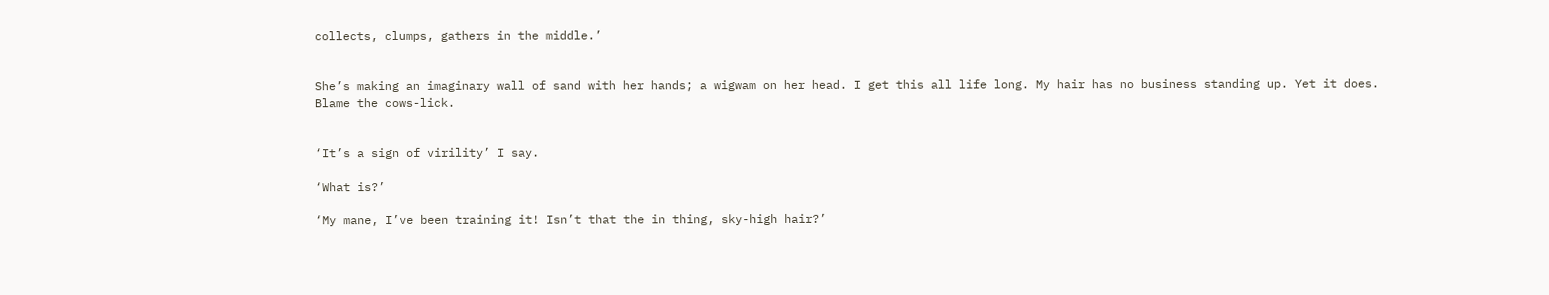collects, clumps, gathers in the middle.’


She’s making an imaginary wall of sand with her hands; a wigwam on her head. I get this all life long. My hair has no business standing up. Yet it does. Blame the cows-lick.


‘It’s a sign of virility’ I say.

‘What is?’

‘My mane, I’ve been training it! Isn’t that the in thing, sky-high hair?’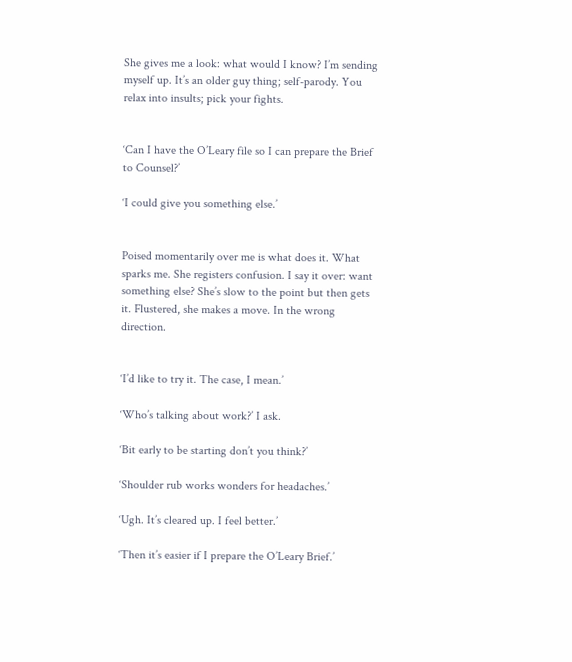She gives me a look: what would I know? I’m sending myself up. It’s an older guy thing; self-parody. You relax into insults; pick your fights.


‘Can I have the O’Leary file so I can prepare the Brief to Counsel?’

‘I could give you something else.’


Poised momentarily over me is what does it. What sparks me. She registers confusion. I say it over: want something else? She’s slow to the point but then gets it. Flustered, she makes a move. In the wrong direction.


‘I’d like to try it. The case, I mean.’

‘Who’s talking about work?’ I ask.

‘Bit early to be starting don’t you think?’

‘Shoulder rub works wonders for headaches.’

‘Ugh. It’s cleared up. I feel better.’

‘Then it’s easier if I prepare the O’Leary Brief.’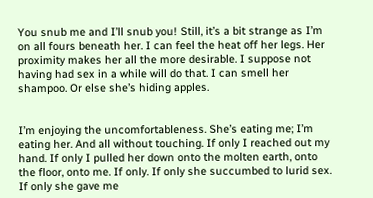You snub me and I’ll snub you! Still, it’s a bit strange as I’m on all fours beneath her. I can feel the heat off her legs. Her proximity makes her all the more desirable. I suppose not having had sex in a while will do that. I can smell her shampoo. Or else she’s hiding apples.


I’m enjoying the uncomfortableness. She’s eating me; I’m eating her. And all without touching. If only I reached out my hand. If only I pulled her down onto the molten earth, onto the floor, onto me. If only. If only she succumbed to lurid sex. If only she gave me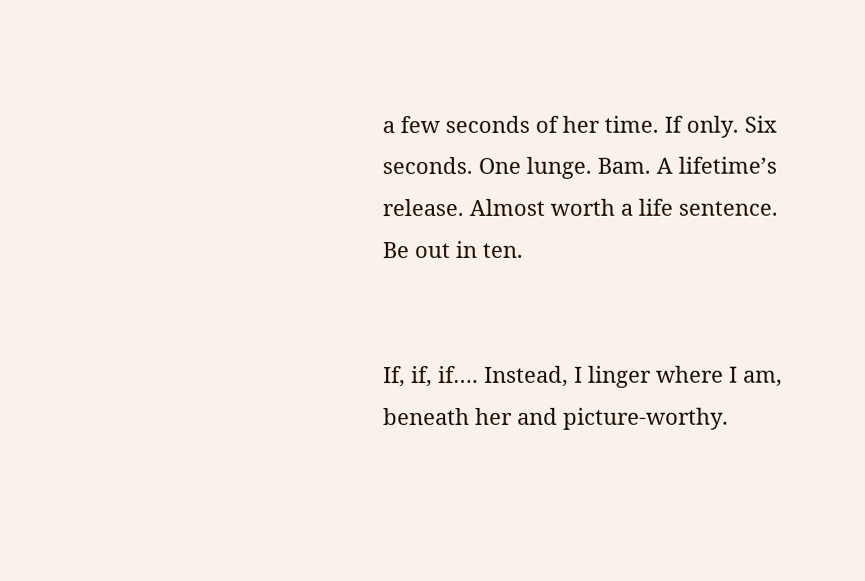a few seconds of her time. If only. Six seconds. One lunge. Bam. A lifetime’s release. Almost worth a life sentence. Be out in ten.


If, if, if…. Instead, I linger where I am, beneath her and picture-worthy.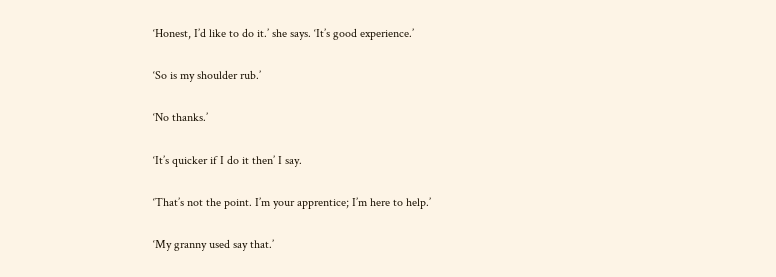‘Honest, I’d like to do it.’ she says. ‘It’s good experience.’

‘So is my shoulder rub.’

‘No thanks.’

‘It’s quicker if I do it then’ I say.

‘That’s not the point. I’m your apprentice; I’m here to help.’

‘My granny used say that.’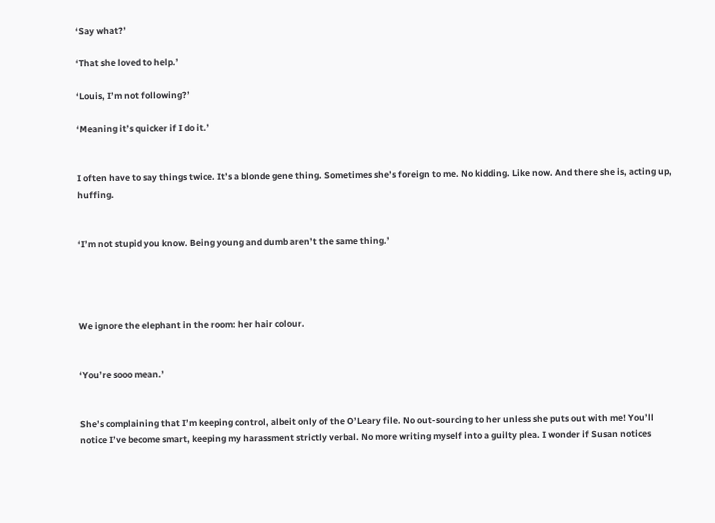‘Say what?’

‘That she loved to help.’

‘Louis, I’m not following?’

‘Meaning it’s quicker if I do it.’


I often have to say things twice. It’s a blonde gene thing. Sometimes she’s foreign to me. No kidding. Like now. And there she is, acting up, huffing.


‘I’m not stupid you know. Being young and dumb aren’t the same thing.’




We ignore the elephant in the room: her hair colour.


‘You’re sooo mean.’


She’s complaining that I’m keeping control, albeit only of the O’Leary file. No out-sourcing to her unless she puts out with me! You’ll notice I’ve become smart, keeping my harassment strictly verbal. No more writing myself into a guilty plea. I wonder if Susan notices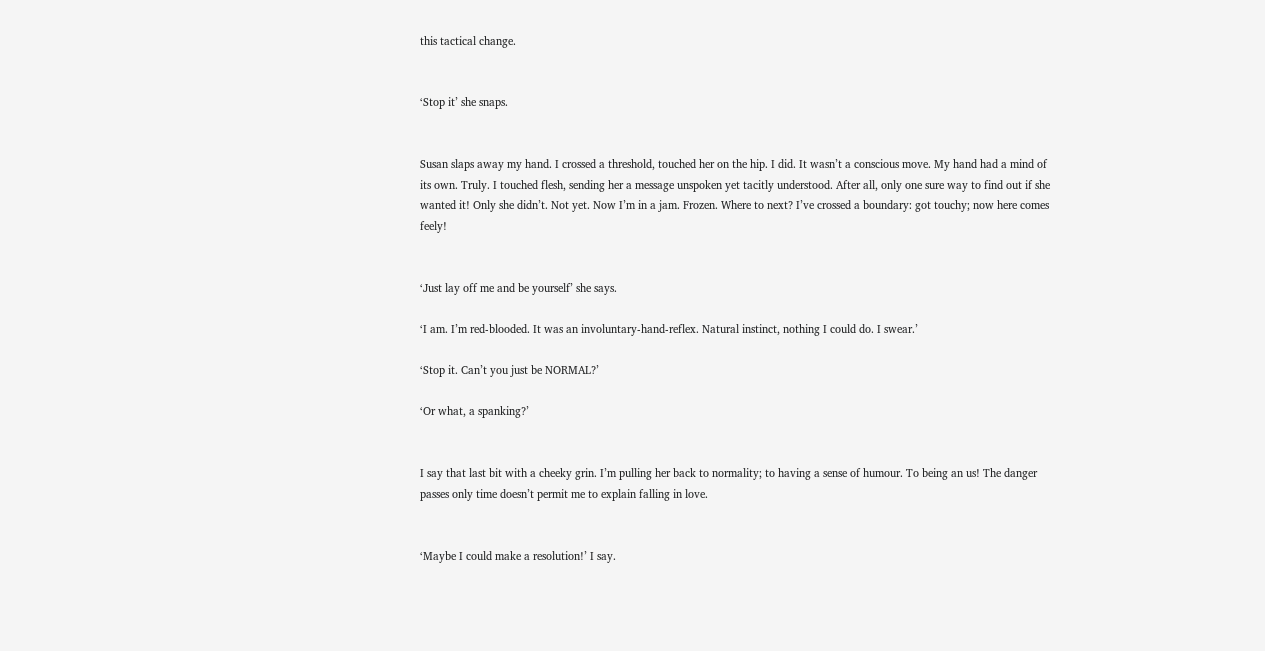this tactical change.


‘Stop it’ she snaps.


Susan slaps away my hand. I crossed a threshold, touched her on the hip. I did. It wasn’t a conscious move. My hand had a mind of its own. Truly. I touched flesh, sending her a message unspoken yet tacitly understood. After all, only one sure way to find out if she wanted it! Only she didn’t. Not yet. Now I’m in a jam. Frozen. Where to next? I’ve crossed a boundary: got touchy; now here comes feely!


‘Just lay off me and be yourself’ she says.

‘I am. I’m red-blooded. It was an involuntary-hand-reflex. Natural instinct, nothing I could do. I swear.’

‘Stop it. Can’t you just be NORMAL?’

‘Or what, a spanking?’


I say that last bit with a cheeky grin. I’m pulling her back to normality; to having a sense of humour. To being an us! The danger passes only time doesn’t permit me to explain falling in love.


‘Maybe I could make a resolution!’ I say.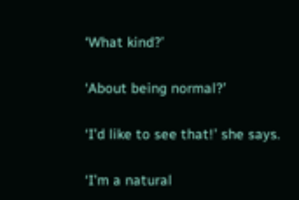‘What kind?’

‘About being normal?’

‘I’d like to see that!’ she says.

‘I’m a natural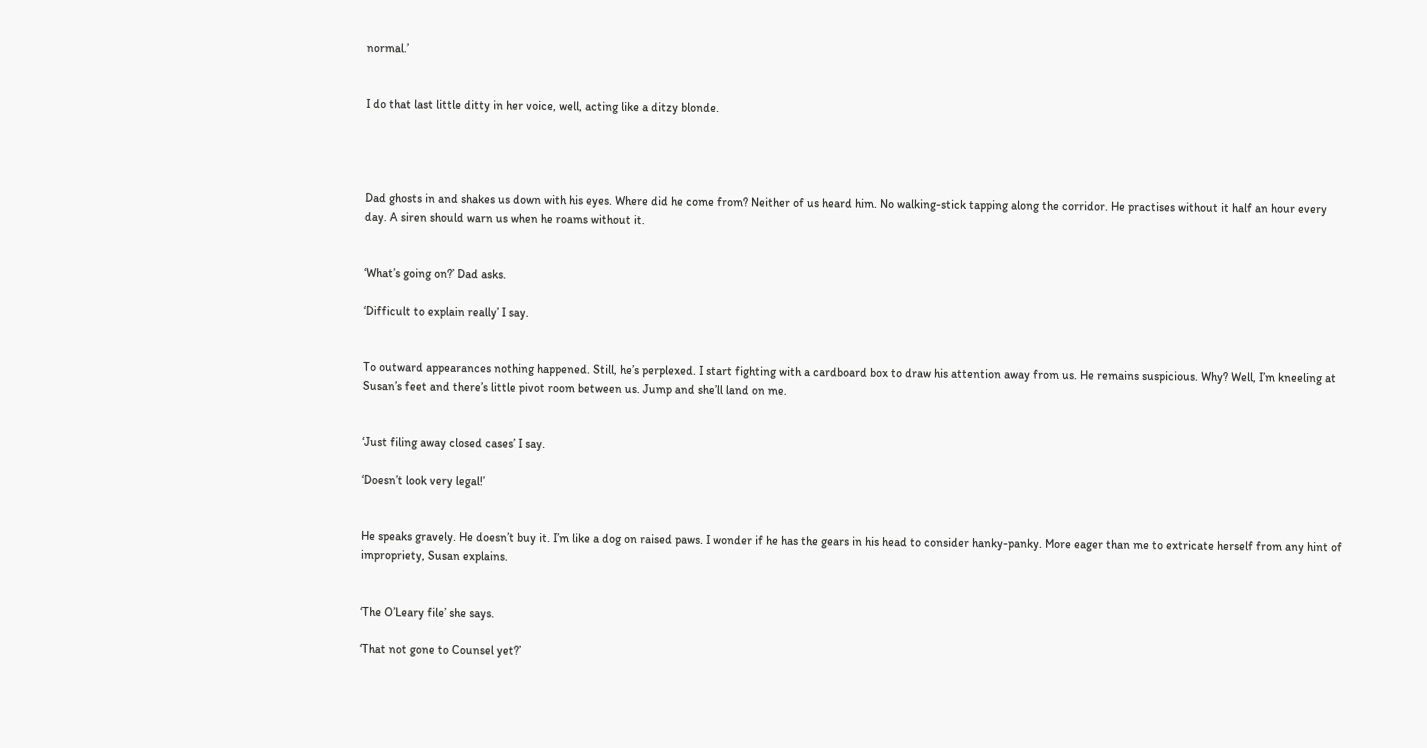normal.’


I do that last little ditty in her voice, well, acting like a ditzy blonde.




Dad ghosts in and shakes us down with his eyes. Where did he come from? Neither of us heard him. No walking-stick tapping along the corridor. He practises without it half an hour every day. A siren should warn us when he roams without it.


‘What’s going on?’ Dad asks.

‘Difficult to explain really’ I say.


To outward appearances nothing happened. Still, he’s perplexed. I start fighting with a cardboard box to draw his attention away from us. He remains suspicious. Why? Well, I’m kneeling at Susan’s feet and there’s little pivot room between us. Jump and she’ll land on me.


‘Just filing away closed cases’ I say.

‘Doesn’t look very legal!’


He speaks gravely. He doesn’t buy it. I’m like a dog on raised paws. I wonder if he has the gears in his head to consider hanky-panky. More eager than me to extricate herself from any hint of impropriety, Susan explains.


‘The O’Leary file’ she says.

‘That not gone to Counsel yet?’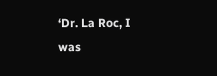‘Dr. La Roc, I was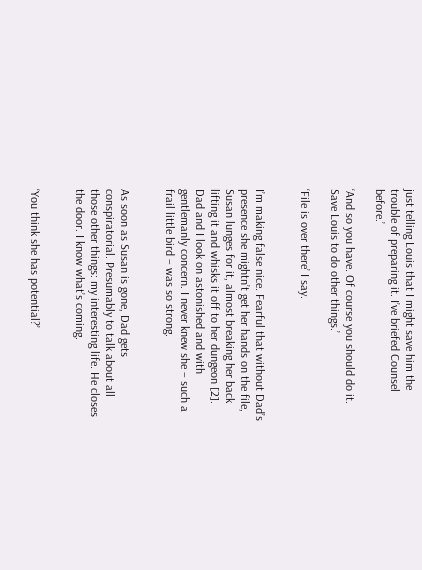just telling Louis that I might save him the trouble of preparing it. I’ve briefed Counsel before.’

‘And so you have. Of course you should do it. Save Louis to do other things.’

‘File is over there’ I say.


I’m making false nice. Fearful that without Dad’s presence she mightn’t get her hands on the file, Susan lunges for it, almost breaking her back lifting it and whisks it off to her dungeon [2]. Dad and I look on astonished and with gentlemanly concern. I never knew she – such a frail little bird – was so strong.


As soon as Susan is gone, Dad gets conspiratorial. Presumably to talk about all those other things: my interesting life. He closes the door. I know what’s coming.


‘You think she has potential?’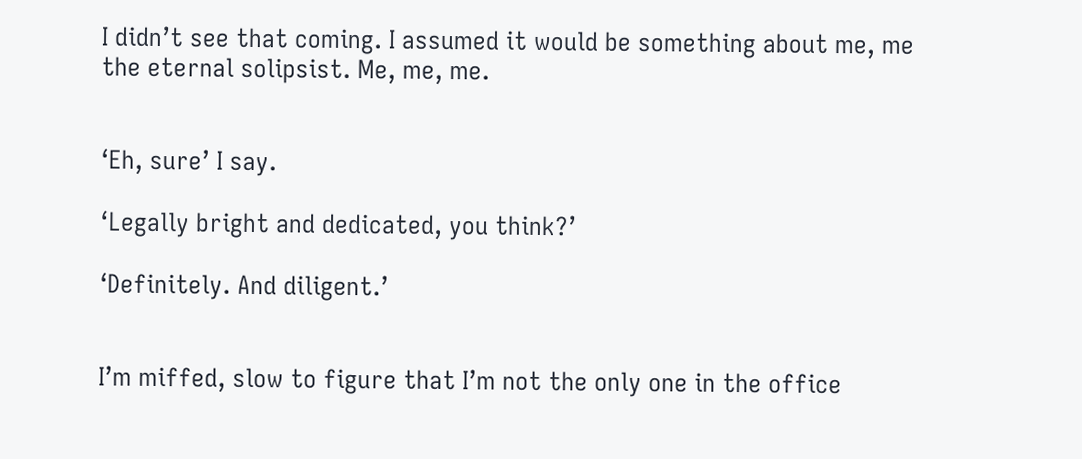I didn’t see that coming. I assumed it would be something about me, me the eternal solipsist. Me, me, me.


‘Eh, sure’ I say.

‘Legally bright and dedicated, you think?’

‘Definitely. And diligent.’


I’m miffed, slow to figure that I’m not the only one in the office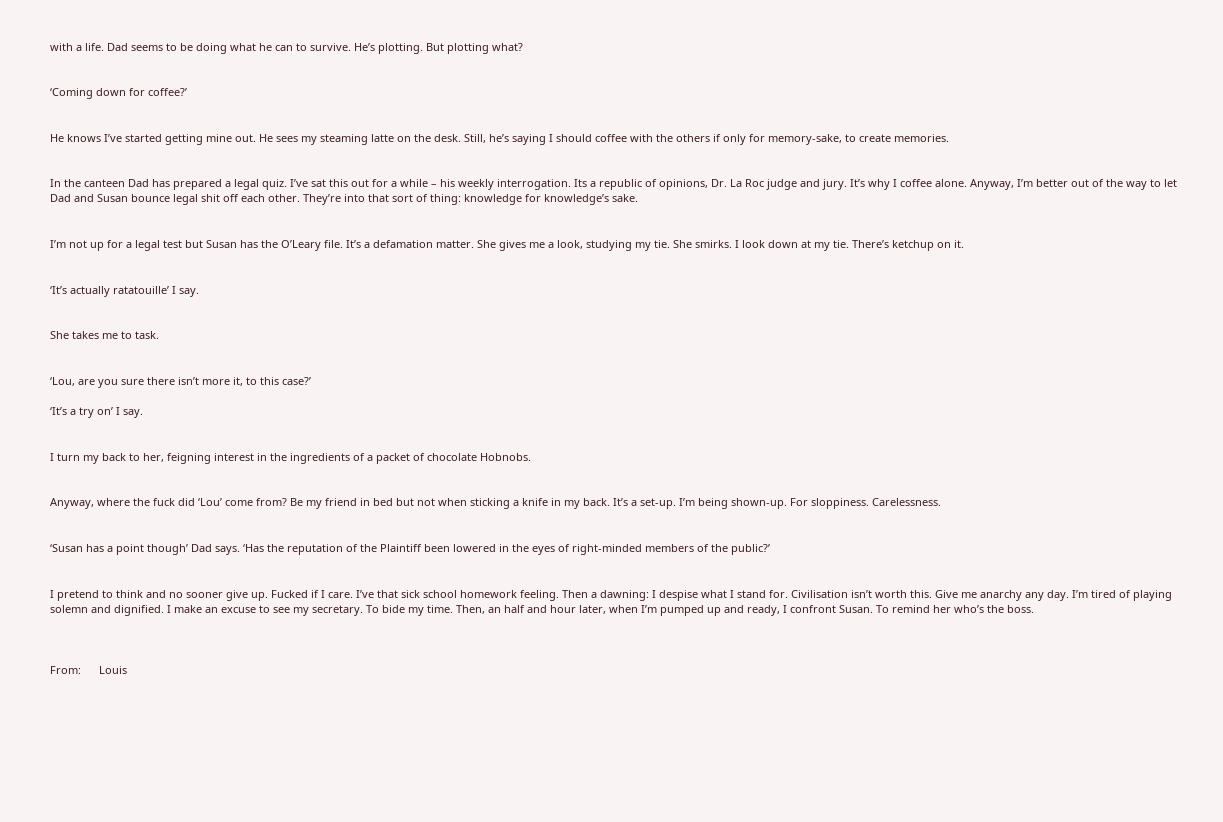with a life. Dad seems to be doing what he can to survive. He’s plotting. But plotting what?


‘Coming down for coffee?’


He knows I’ve started getting mine out. He sees my steaming latte on the desk. Still, he’s saying I should coffee with the others if only for memory-sake, to create memories.


In the canteen Dad has prepared a legal quiz. I’ve sat this out for a while – his weekly interrogation. Its a republic of opinions, Dr. La Roc judge and jury. It’s why I coffee alone. Anyway, I’m better out of the way to let Dad and Susan bounce legal shit off each other. They’re into that sort of thing: knowledge for knowledge’s sake.


I’m not up for a legal test but Susan has the O’Leary file. It’s a defamation matter. She gives me a look, studying my tie. She smirks. I look down at my tie. There’s ketchup on it.


‘It’s actually ratatouille’ I say.


She takes me to task.


‘Lou, are you sure there isn’t more it, to this case?’

‘It’s a try on’ I say.


I turn my back to her, feigning interest in the ingredients of a packet of chocolate Hobnobs.


Anyway, where the fuck did ‘Lou’ come from? Be my friend in bed but not when sticking a knife in my back. It’s a set-up. I’m being shown-up. For sloppiness. Carelessness.


‘Susan has a point though’ Dad says. ‘Has the reputation of the Plaintiff been lowered in the eyes of right-minded members of the public?’


I pretend to think and no sooner give up. Fucked if I care. I’ve that sick school homework feeling. Then a dawning: I despise what I stand for. Civilisation isn’t worth this. Give me anarchy any day. I’m tired of playing solemn and dignified. I make an excuse to see my secretary. To bide my time. Then, an half and hour later, when I’m pumped up and ready, I confront Susan. To remind her who’s the boss.



From:      Louis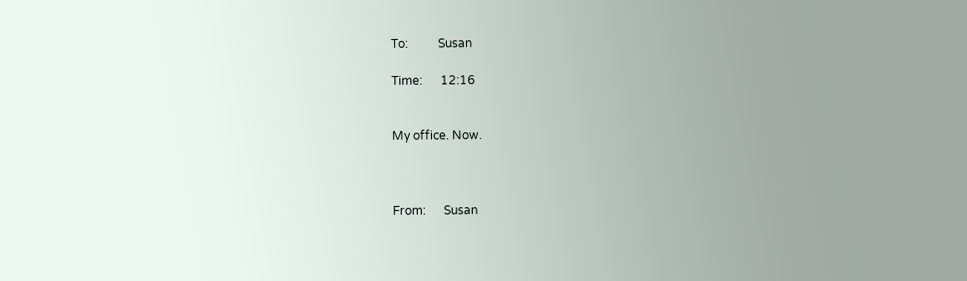To:          Susan

Time:      12:16


My office. Now.



From:      Susan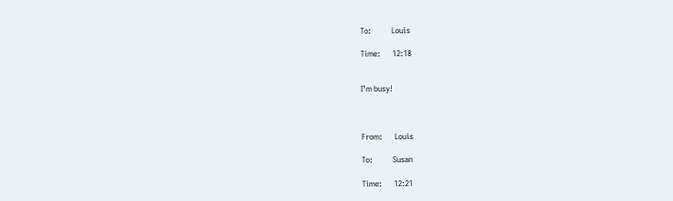To:          Louis

Time:      12:18


I’m busy!



From:      Louis

To:          Susan

Time:      12:21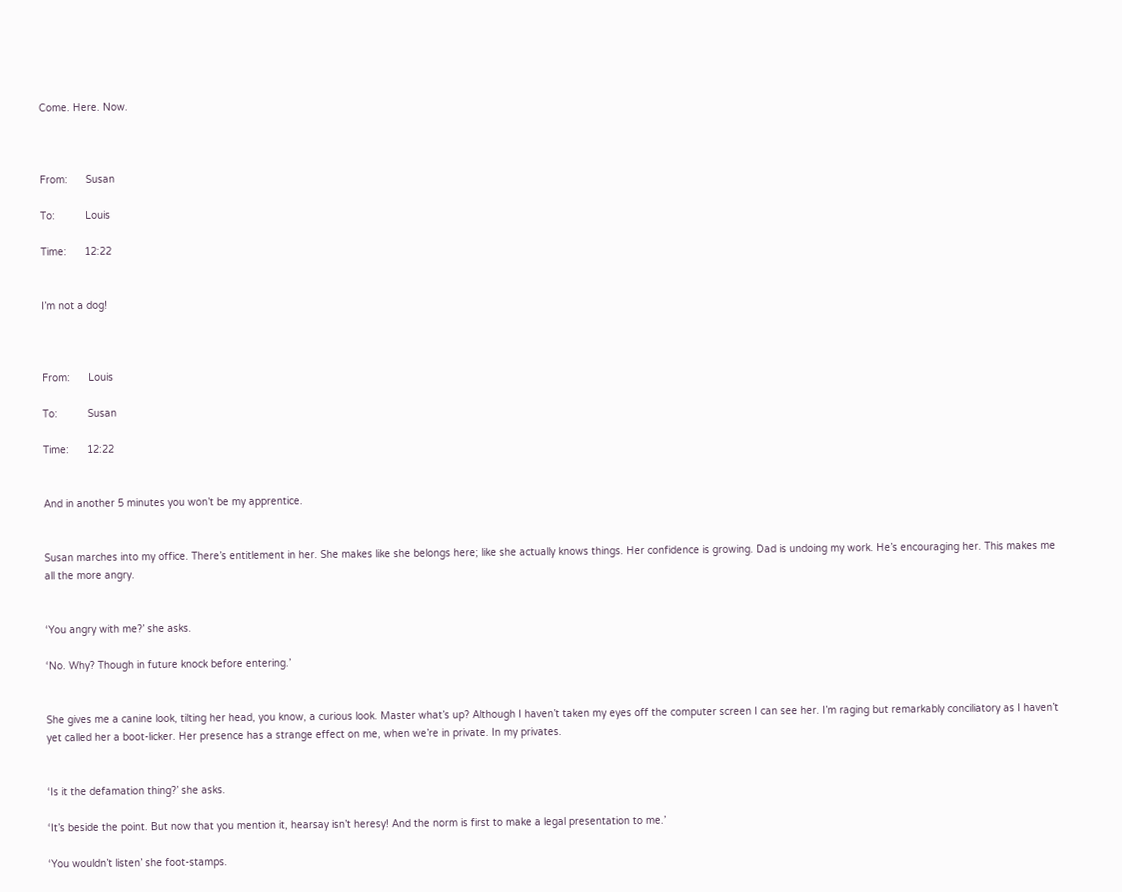Come. Here. Now.



From:      Susan

To:          Louis

Time:      12:22


I’m not a dog!



From:      Louis

To:          Susan

Time:      12:22


And in another 5 minutes you won’t be my apprentice.


Susan marches into my office. There’s entitlement in her. She makes like she belongs here; like she actually knows things. Her confidence is growing. Dad is undoing my work. He’s encouraging her. This makes me all the more angry.


‘You angry with me?’ she asks.

‘No. Why? Though in future knock before entering.’


She gives me a canine look, tilting her head, you know, a curious look. Master what’s up? Although I haven’t taken my eyes off the computer screen I can see her. I’m raging but remarkably conciliatory as I haven’t yet called her a boot-licker. Her presence has a strange effect on me, when we’re in private. In my privates.


‘Is it the defamation thing?’ she asks.

‘It’s beside the point. But now that you mention it, hearsay isn’t heresy! And the norm is first to make a legal presentation to me.’

‘You wouldn’t listen’ she foot-stamps.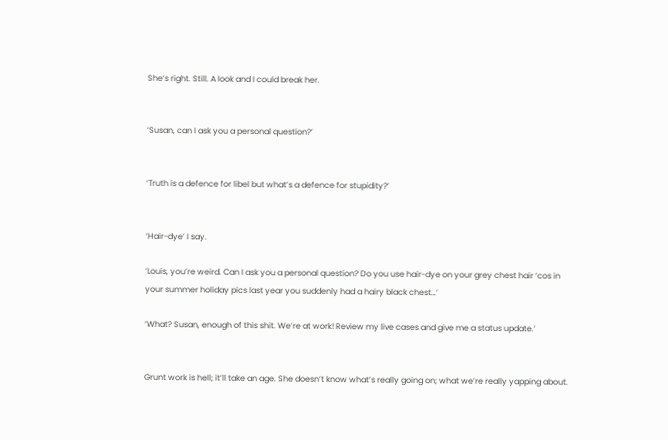She’s right. Still. A look and I could break her.


‘Susan, can I ask you a personal question?’


‘Truth is a defence for libel but what’s a defence for stupidity?’


‘Hair-dye’ I say.

‘Louis, you’re weird. Can I ask you a personal question? Do you use hair-dye on your grey chest hair ‘cos in your summer holiday pics last year you suddenly had a hairy black chest…’

‘What? Susan, enough of this shit. We’re at work! Review my live cases and give me a status update.’


Grunt work is hell; it’ll take an age. She doesn’t know what’s really going on; what we’re really yapping about.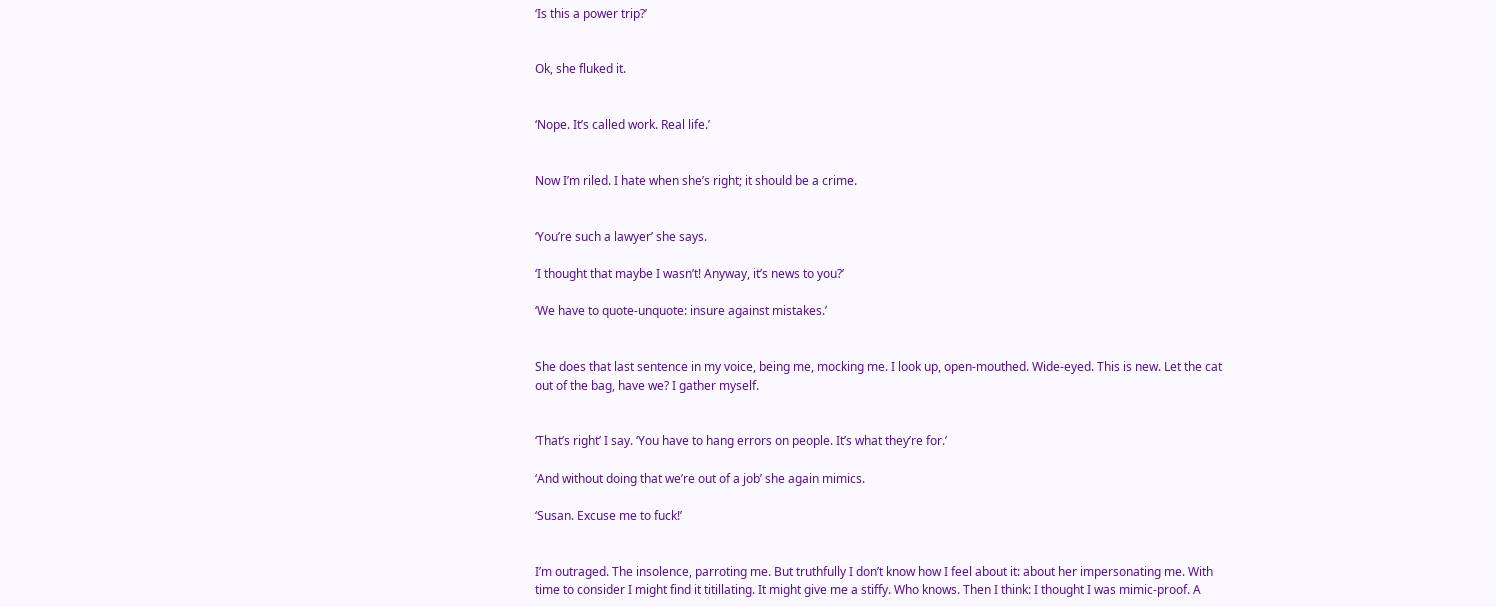‘Is this a power trip?’


Ok, she fluked it.


‘Nope. It’s called work. Real life.’


Now I’m riled. I hate when she’s right; it should be a crime.


‘You’re such a lawyer’ she says.

‘I thought that maybe I wasn’t! Anyway, it’s news to you?’

‘We have to quote-unquote: insure against mistakes.’


She does that last sentence in my voice, being me, mocking me. I look up, open-mouthed. Wide-eyed. This is new. Let the cat out of the bag, have we? I gather myself.


‘That’s right’ I say. ‘You have to hang errors on people. It’s what they’re for.’

‘And without doing that we’re out of a job’ she again mimics.

‘Susan. Excuse me to fuck!’


I’m outraged. The insolence, parroting me. But truthfully I don’t know how I feel about it: about her impersonating me. With time to consider I might find it titillating. It might give me a stiffy. Who knows. Then I think: I thought I was mimic-proof. A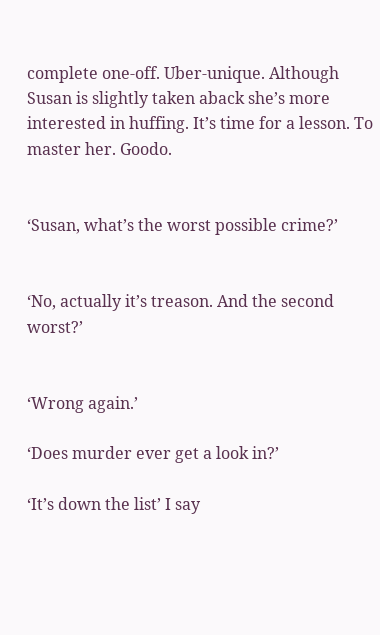complete one-off. Uber-unique. Although Susan is slightly taken aback she’s more interested in huffing. It’s time for a lesson. To master her. Goodo.


‘Susan, what’s the worst possible crime?’


‘No, actually it’s treason. And the second worst?’


‘Wrong again.’

‘Does murder ever get a look in?’

‘It’s down the list’ I say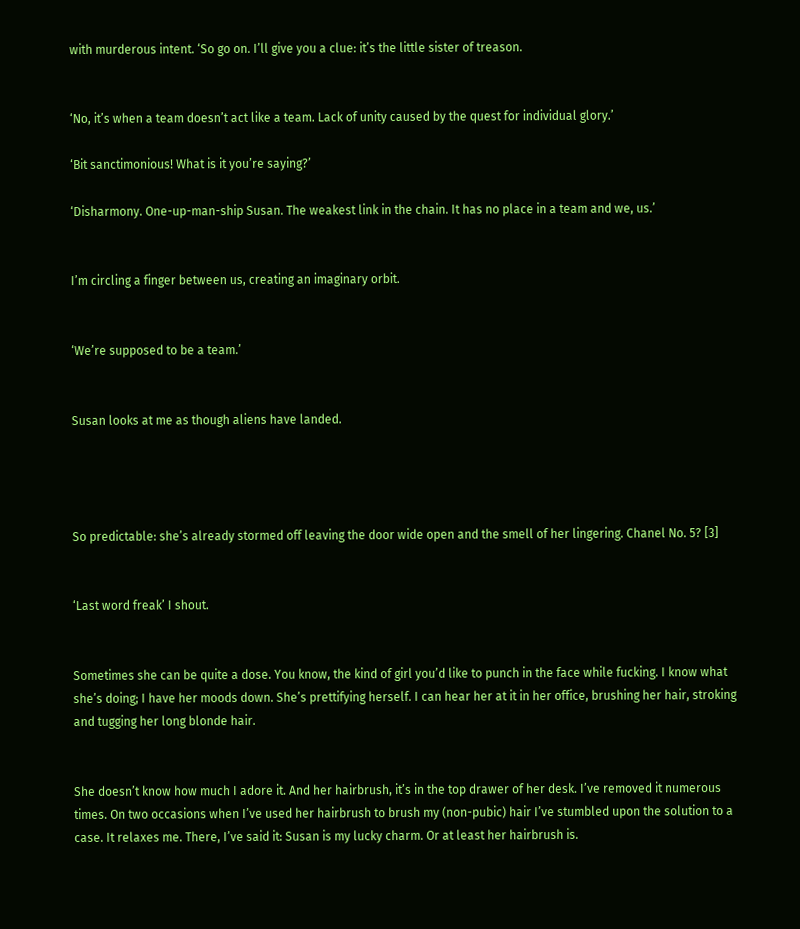with murderous intent. ‘So go on. I’ll give you a clue: it’s the little sister of treason.


‘No, it’s when a team doesn’t act like a team. Lack of unity caused by the quest for individual glory.’

‘Bit sanctimonious! What is it you’re saying?’

‘Disharmony. One-up-man-ship Susan. The weakest link in the chain. It has no place in a team and we, us.’


I’m circling a finger between us, creating an imaginary orbit.


‘We’re supposed to be a team.’


Susan looks at me as though aliens have landed.




So predictable: she’s already stormed off leaving the door wide open and the smell of her lingering. Chanel No. 5? [3]


‘Last word freak’ I shout.


Sometimes she can be quite a dose. You know, the kind of girl you’d like to punch in the face while fucking. I know what she’s doing; I have her moods down. She’s prettifying herself. I can hear her at it in her office, brushing her hair, stroking and tugging her long blonde hair.


She doesn’t know how much I adore it. And her hairbrush, it’s in the top drawer of her desk. I’ve removed it numerous times. On two occasions when I’ve used her hairbrush to brush my (non-pubic) hair I’ve stumbled upon the solution to a case. It relaxes me. There, I’ve said it: Susan is my lucky charm. Or at least her hairbrush is.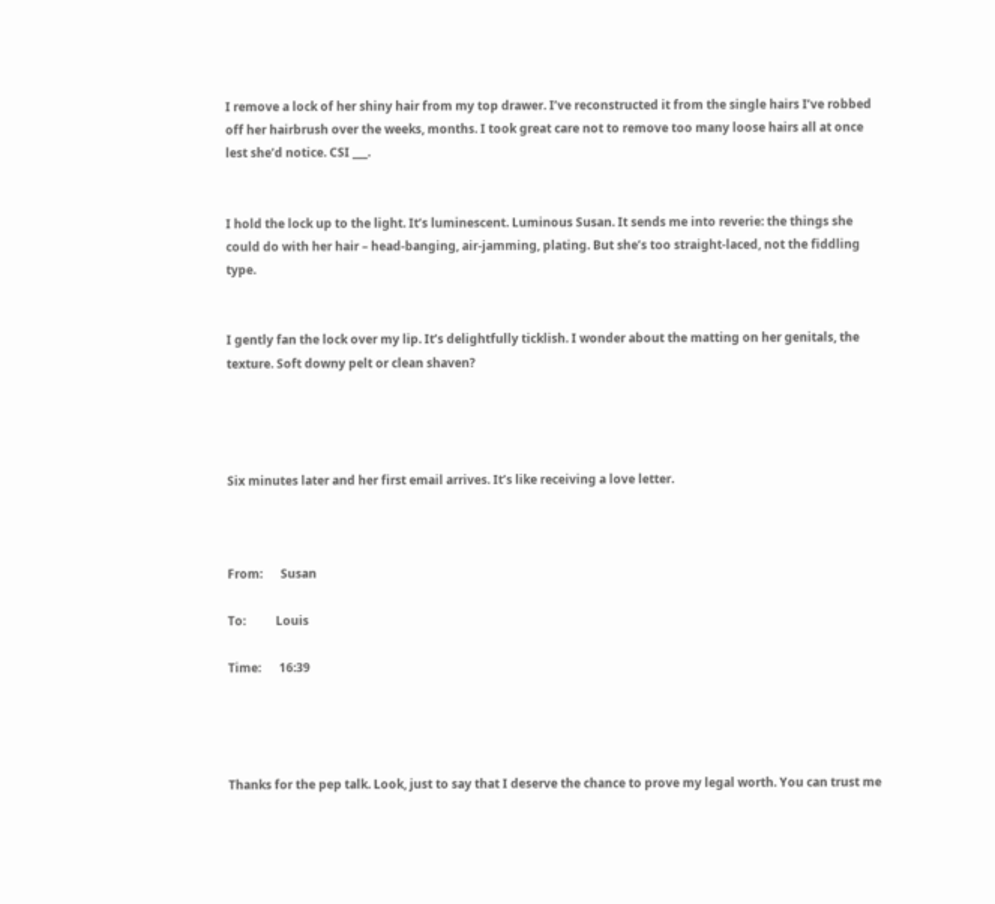I remove a lock of her shiny hair from my top drawer. I’ve reconstructed it from the single hairs I’ve robbed off her hairbrush over the weeks, months. I took great care not to remove too many loose hairs all at once lest she’d notice. CSI ___.


I hold the lock up to the light. It’s luminescent. Luminous Susan. It sends me into reverie: the things she could do with her hair – head-banging, air-jamming, plating. But she’s too straight-laced, not the fiddling type.


I gently fan the lock over my lip. It’s delightfully ticklish. I wonder about the matting on her genitals, the texture. Soft downy pelt or clean shaven?




Six minutes later and her first email arrives. It’s like receiving a love letter.



From:      Susan

To:          Louis

Time:      16:39




Thanks for the pep talk. Look, just to say that I deserve the chance to prove my legal worth. You can trust me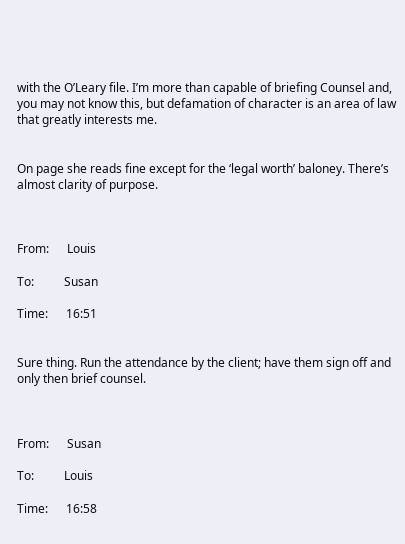with the O’Leary file. I’m more than capable of briefing Counsel and, you may not know this, but defamation of character is an area of law that greatly interests me.


On page she reads fine except for the ‘legal worth’ baloney. There’s almost clarity of purpose.



From:      Louis

To:          Susan

Time:      16:51


Sure thing. Run the attendance by the client; have them sign off and only then brief counsel.



From:      Susan

To:          Louis

Time:      16:58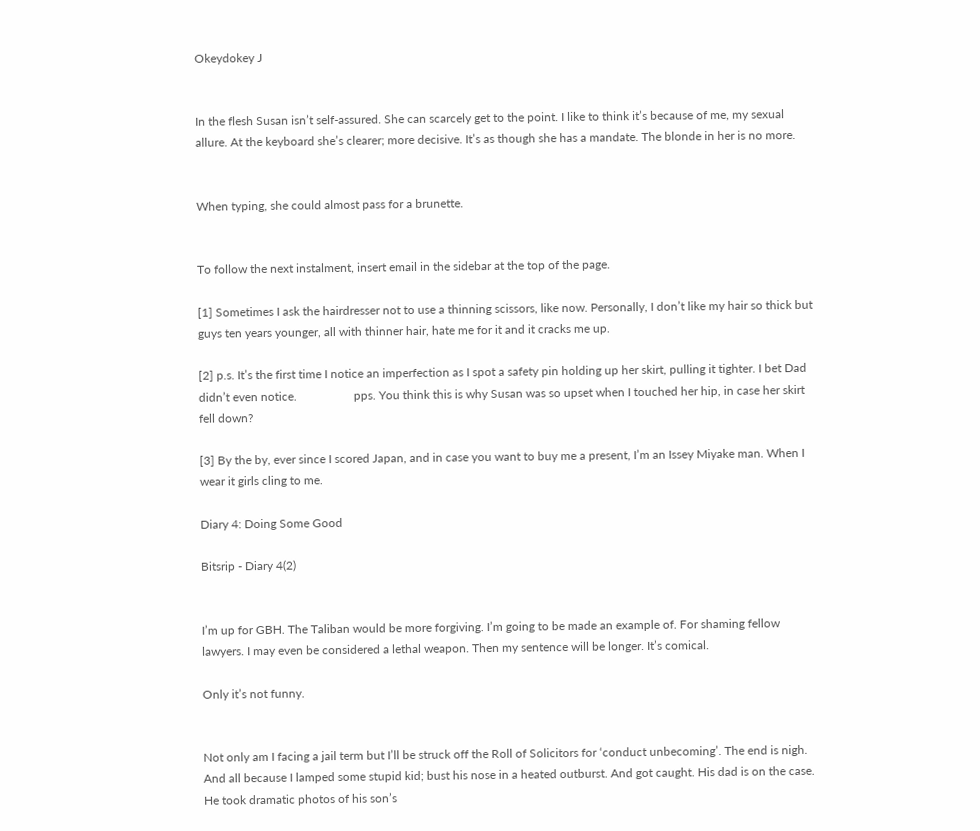Okeydokey J


In the flesh Susan isn’t self-assured. She can scarcely get to the point. I like to think it’s because of me, my sexual allure. At the keyboard she’s clearer; more decisive. It’s as though she has a mandate. The blonde in her is no more.


When typing, she could almost pass for a brunette.


To follow the next instalment, insert email in the sidebar at the top of the page.

[1] Sometimes I ask the hairdresser not to use a thinning scissors, like now. Personally, I don’t like my hair so thick but guys ten years younger, all with thinner hair, hate me for it and it cracks me up.

[2] p.s. It’s the first time I notice an imperfection as I spot a safety pin holding up her skirt, pulling it tighter. I bet Dad didn’t even notice.                   pps. You think this is why Susan was so upset when I touched her hip, in case her skirt fell down?

[3] By the by, ever since I scored Japan, and in case you want to buy me a present, I’m an Issey Miyake man. When I wear it girls cling to me.

Diary 4: Doing Some Good

Bitsrip - Diary 4(2)


I’m up for GBH. The Taliban would be more forgiving. I’m going to be made an example of. For shaming fellow lawyers. I may even be considered a lethal weapon. Then my sentence will be longer. It’s comical.

Only it’s not funny.


Not only am I facing a jail term but I’ll be struck off the Roll of Solicitors for ‘conduct unbecoming’. The end is nigh. And all because I lamped some stupid kid; bust his nose in a heated outburst. And got caught. His dad is on the case. He took dramatic photos of his son’s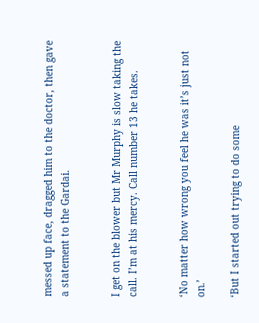messed up face, dragged him to the doctor, then gave a statement to the Gardai.


I get on the blower but Mr Murphy is slow taking the call. I’m at his mercy. Call number 13 he takes.


‘No matter how wrong you feel he was it’s just not on.’

‘But I started out trying to do some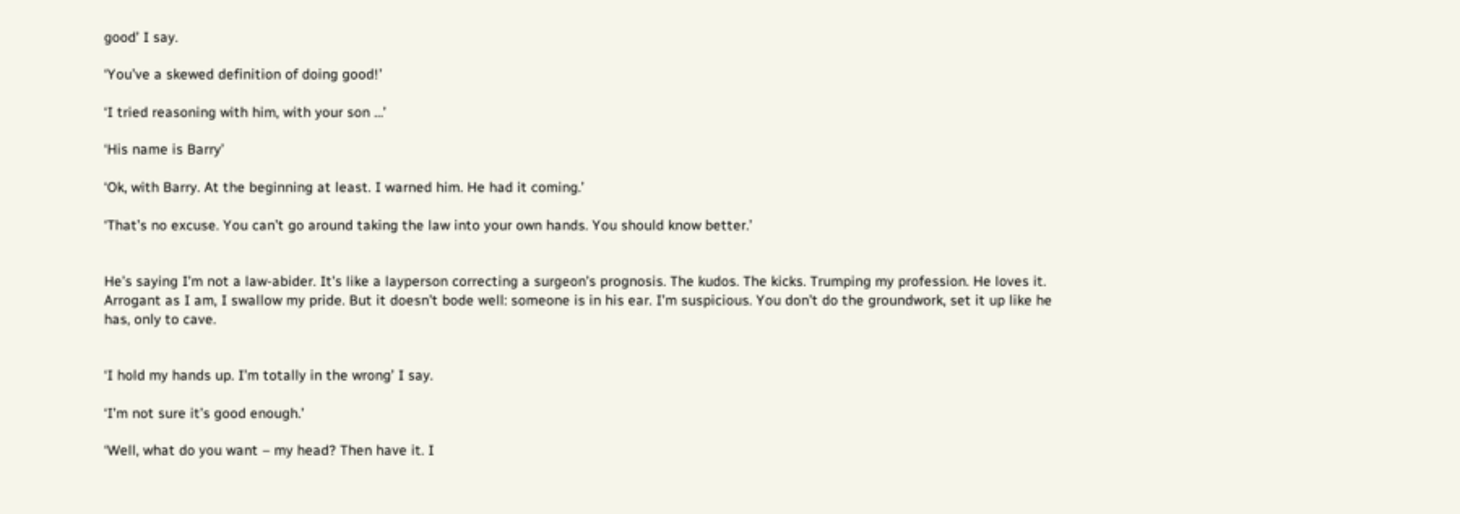good’ I say.

‘You’ve a skewed definition of doing good!’

‘I tried reasoning with him, with your son …’

‘His name is Barry’

‘Ok, with Barry. At the beginning at least. I warned him. He had it coming.’

‘That’s no excuse. You can’t go around taking the law into your own hands. You should know better.’


He’s saying I’m not a law-abider. It’s like a layperson correcting a surgeon’s prognosis. The kudos. The kicks. Trumping my profession. He loves it. Arrogant as I am, I swallow my pride. But it doesn’t bode well: someone is in his ear. I’m suspicious. You don’t do the groundwork, set it up like he has, only to cave.


‘I hold my hands up. I’m totally in the wrong’ I say.

‘I’m not sure it’s good enough.’

‘Well, what do you want – my head? Then have it. I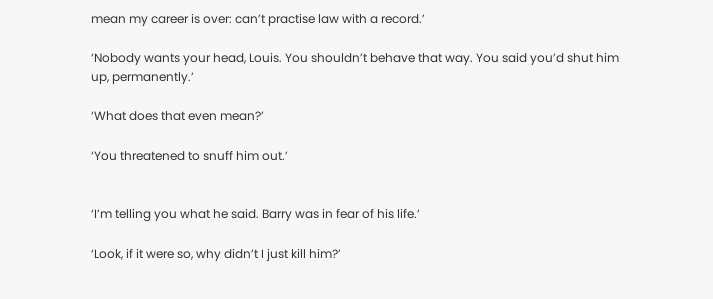mean my career is over: can’t practise law with a record.’

‘Nobody wants your head, Louis. You shouldn’t behave that way. You said you’d shut him up, permanently.’

‘What does that even mean?’

‘You threatened to snuff him out.’


‘I’m telling you what he said. Barry was in fear of his life.’

‘Look, if it were so, why didn’t I just kill him?’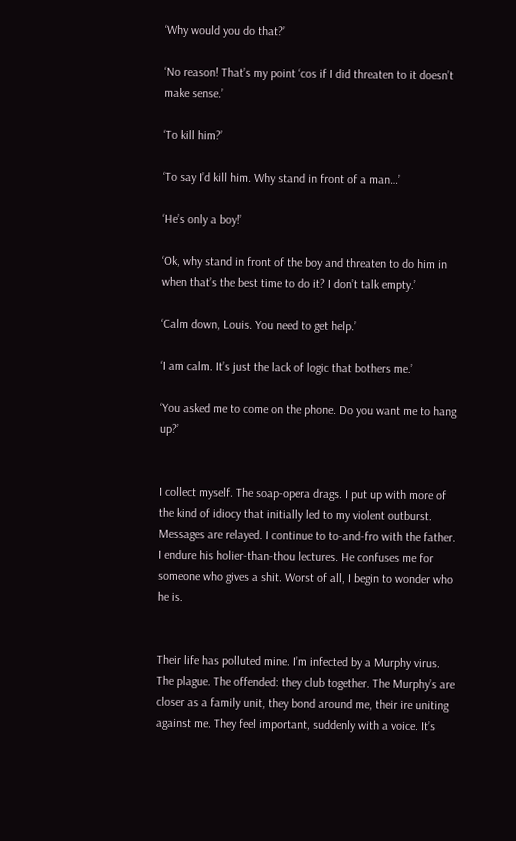‘Why would you do that?’

‘No reason! That’s my point ‘cos if I did threaten to it doesn’t make sense.’

‘To kill him?’

‘To say I’d kill him. Why stand in front of a man…’

‘He’s only a boy!’

‘Ok, why stand in front of the boy and threaten to do him in when that’s the best time to do it? I don’t talk empty.’

‘Calm down, Louis. You need to get help.’

‘I am calm. It’s just the lack of logic that bothers me.’

‘You asked me to come on the phone. Do you want me to hang up?’


I collect myself. The soap-opera drags. I put up with more of the kind of idiocy that initially led to my violent outburst. Messages are relayed. I continue to to-and-fro with the father. I endure his holier-than-thou lectures. He confuses me for someone who gives a shit. Worst of all, I begin to wonder who he is.


Their life has polluted mine. I’m infected by a Murphy virus. The plague. The offended: they club together. The Murphy’s are closer as a family unit, they bond around me, their ire uniting against me. They feel important, suddenly with a voice. It’s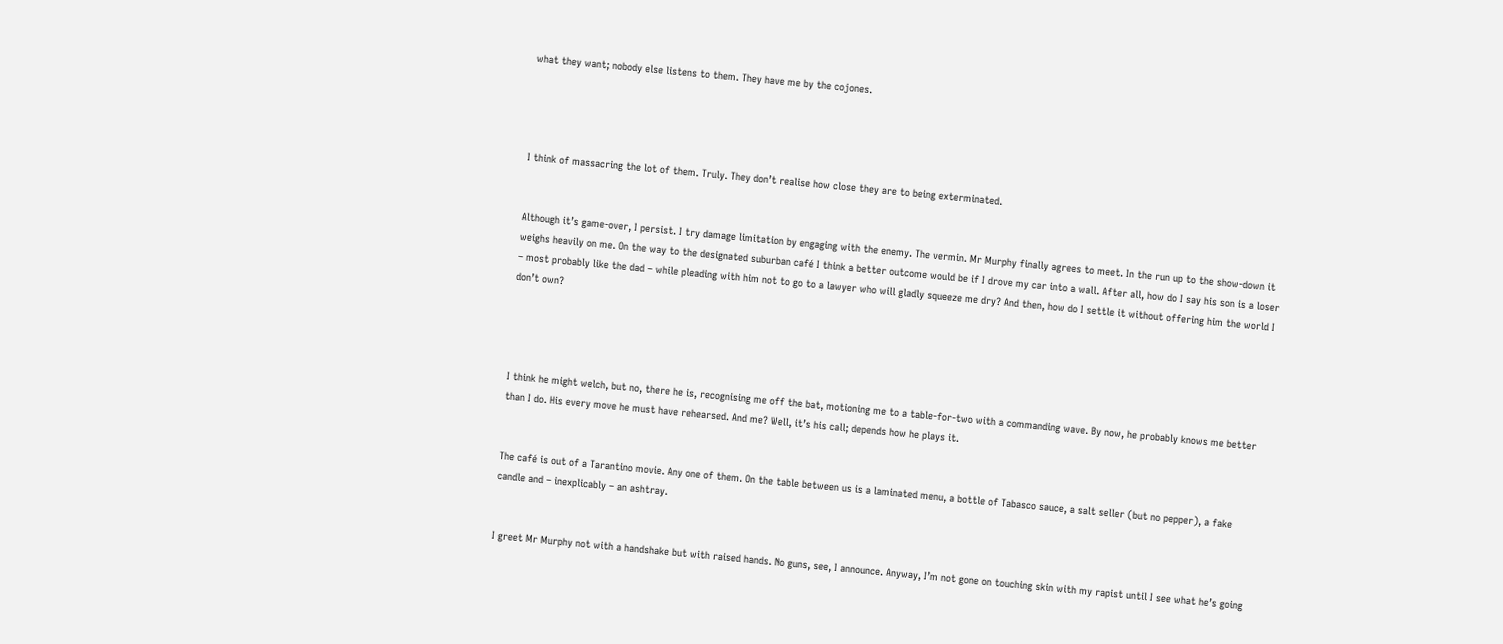what they want; nobody else listens to them. They have me by the cojones.




I think of massacring the lot of them. Truly. They don’t realise how close they are to being exterminated.


Although it’s game-over, I persist. I try damage limitation by engaging with the enemy. The vermin. Mr Murphy finally agrees to meet. In the run up to the show-down it weighs heavily on me. On the way to the designated suburban café I think a better outcome would be if I drove my car into a wall. After all, how do I say his son is a loser – most probably like the dad – while pleading with him not to go to a lawyer who will gladly squeeze me dry? And then, how do I settle it without offering him the world I don’t own?




I think he might welch, but no, there he is, recognising me off the bat, motioning me to a table-for-two with a commanding wave. By now, he probably knows me better than I do. His every move he must have rehearsed. And me? Well, it’s his call; depends how he plays it.


The café is out of a Tarantino movie. Any one of them. On the table between us is a laminated menu, a bottle of Tabasco sauce, a salt seller (but no pepper), a fake candle and – inexplicably – an ashtray.


I greet Mr Murphy not with a handshake but with raised hands. No guns, see, I announce. Anyway, I’m not gone on touching skin with my rapist until I see what he’s going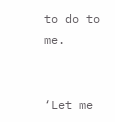to do to me.


‘Let me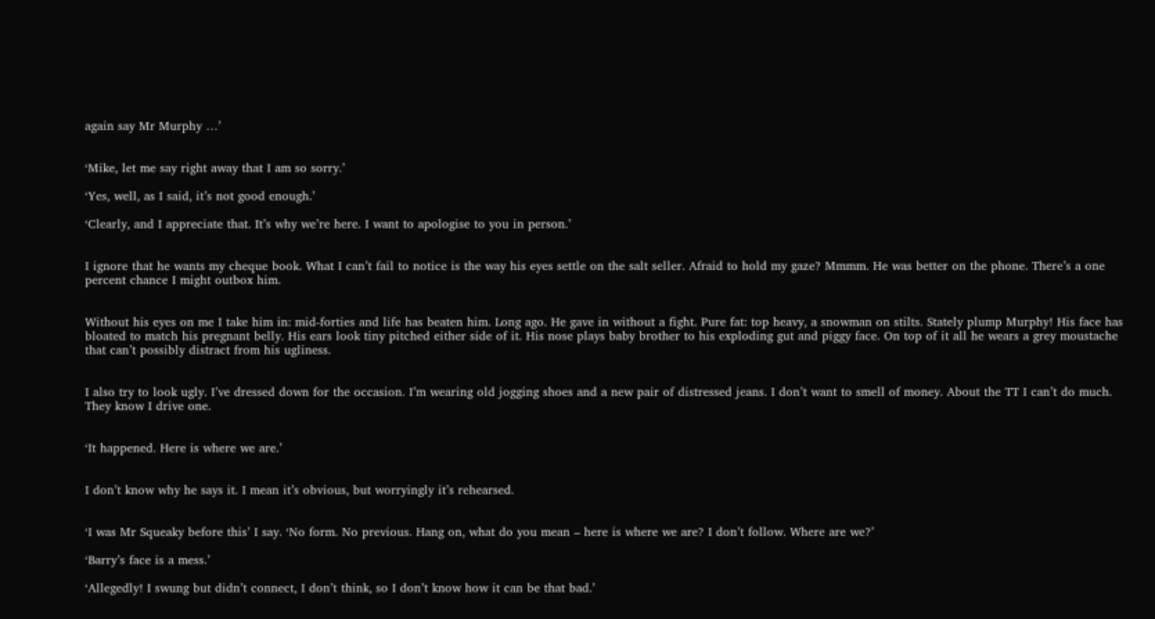again say Mr Murphy …’


‘Mike, let me say right away that I am so sorry.’

‘Yes, well, as I said, it’s not good enough.’

‘Clearly, and I appreciate that. It’s why we’re here. I want to apologise to you in person.’


I ignore that he wants my cheque book. What I can’t fail to notice is the way his eyes settle on the salt seller. Afraid to hold my gaze? Mmmm. He was better on the phone. There’s a one percent chance I might outbox him.


Without his eyes on me I take him in: mid-forties and life has beaten him. Long ago. He gave in without a fight. Pure fat: top heavy, a snowman on stilts. Stately plump Murphy! His face has bloated to match his pregnant belly. His ears look tiny pitched either side of it. His nose plays baby brother to his exploding gut and piggy face. On top of it all he wears a grey moustache that can’t possibly distract from his ugliness.


I also try to look ugly. I’ve dressed down for the occasion. I’m wearing old jogging shoes and a new pair of distressed jeans. I don’t want to smell of money. About the TT I can’t do much. They know I drive one.


‘It happened. Here is where we are.’


I don’t know why he says it. I mean it’s obvious, but worryingly it’s rehearsed.


‘I was Mr Squeaky before this’ I say. ‘No form. No previous. Hang on, what do you mean – here is where we are? I don’t follow. Where are we?’

‘Barry’s face is a mess.’

‘Allegedly! I swung but didn’t connect, I don’t think, so I don’t know how it can be that bad.’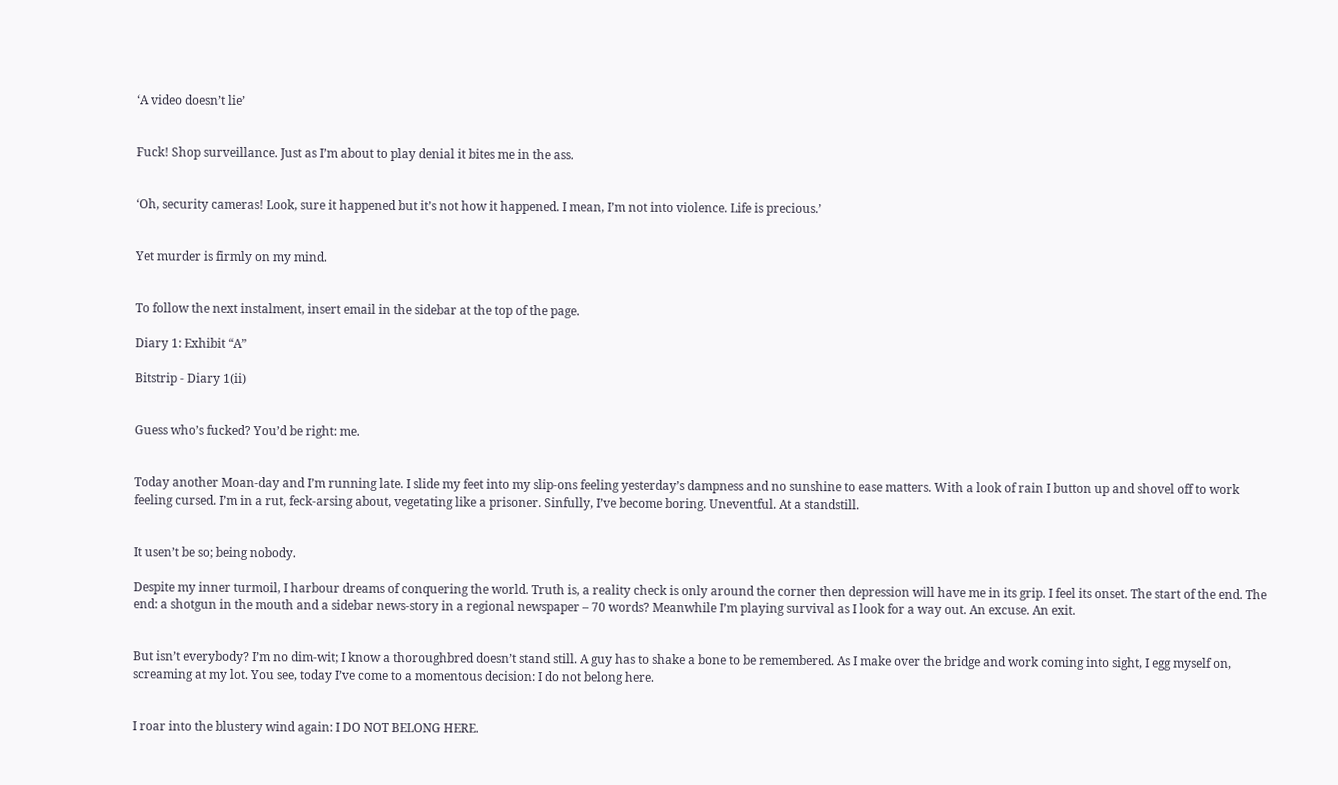‘A video doesn’t lie’


Fuck! Shop surveillance. Just as I’m about to play denial it bites me in the ass.


‘Oh, security cameras! Look, sure it happened but it’s not how it happened. I mean, I’m not into violence. Life is precious.’


Yet murder is firmly on my mind.


To follow the next instalment, insert email in the sidebar at the top of the page.

Diary 1: Exhibit “A”

Bitstrip - Diary 1(ii)


Guess who’s fucked? You’d be right: me.


Today another Moan-day and I’m running late. I slide my feet into my slip-ons feeling yesterday’s dampness and no sunshine to ease matters. With a look of rain I button up and shovel off to work feeling cursed. I’m in a rut, feck-arsing about, vegetating like a prisoner. Sinfully, I’ve become boring. Uneventful. At a standstill.


It usen’t be so; being nobody.

Despite my inner turmoil, I harbour dreams of conquering the world. Truth is, a reality check is only around the corner then depression will have me in its grip. I feel its onset. The start of the end. The end: a shotgun in the mouth and a sidebar news-story in a regional newspaper – 70 words? Meanwhile I’m playing survival as I look for a way out. An excuse. An exit.


But isn’t everybody? I’m no dim-wit; I know a thoroughbred doesn’t stand still. A guy has to shake a bone to be remembered. As I make over the bridge and work coming into sight, I egg myself on, screaming at my lot. You see, today I’ve come to a momentous decision: I do not belong here.


I roar into the blustery wind again: I DO NOT BELONG HERE.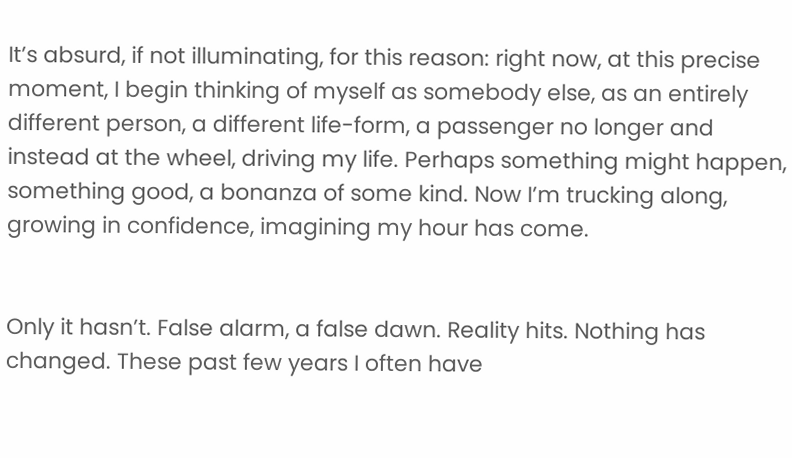It’s absurd, if not illuminating, for this reason: right now, at this precise moment, I begin thinking of myself as somebody else, as an entirely different person, a different life-form, a passenger no longer and instead at the wheel, driving my life. Perhaps something might happen, something good, a bonanza of some kind. Now I’m trucking along, growing in confidence, imagining my hour has come.


Only it hasn’t. False alarm, a false dawn. Reality hits. Nothing has changed. These past few years I often have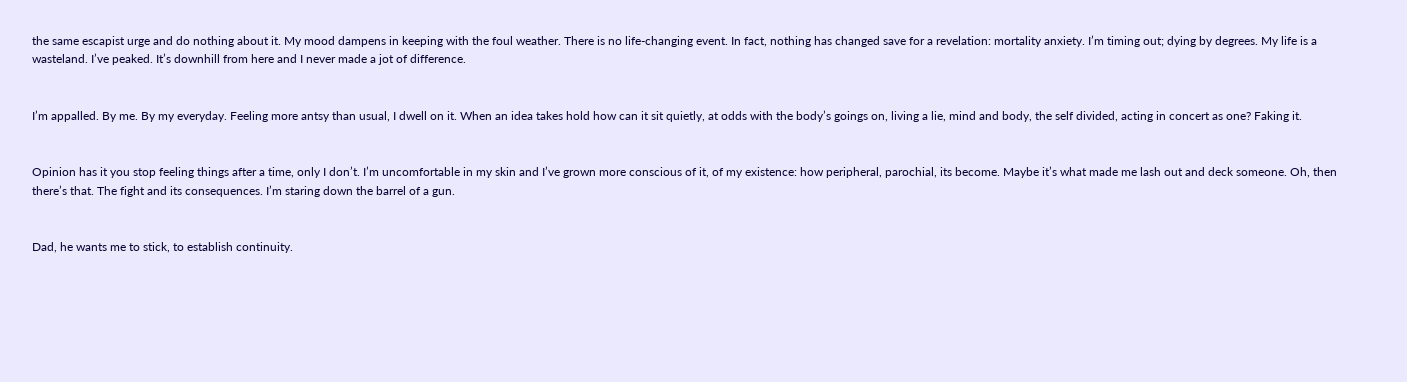the same escapist urge and do nothing about it. My mood dampens in keeping with the foul weather. There is no life-changing event. In fact, nothing has changed save for a revelation: mortality anxiety. I’m timing out; dying by degrees. My life is a wasteland. I’ve peaked. It’s downhill from here and I never made a jot of difference.


I’m appalled. By me. By my everyday. Feeling more antsy than usual, I dwell on it. When an idea takes hold how can it sit quietly, at odds with the body’s goings on, living a lie, mind and body, the self divided, acting in concert as one? Faking it.


Opinion has it you stop feeling things after a time, only I don’t. I’m uncomfortable in my skin and I’ve grown more conscious of it, of my existence: how peripheral, parochial, its become. Maybe it’s what made me lash out and deck someone. Oh, then there’s that. The fight and its consequences. I’m staring down the barrel of a gun.


Dad, he wants me to stick, to establish continuity.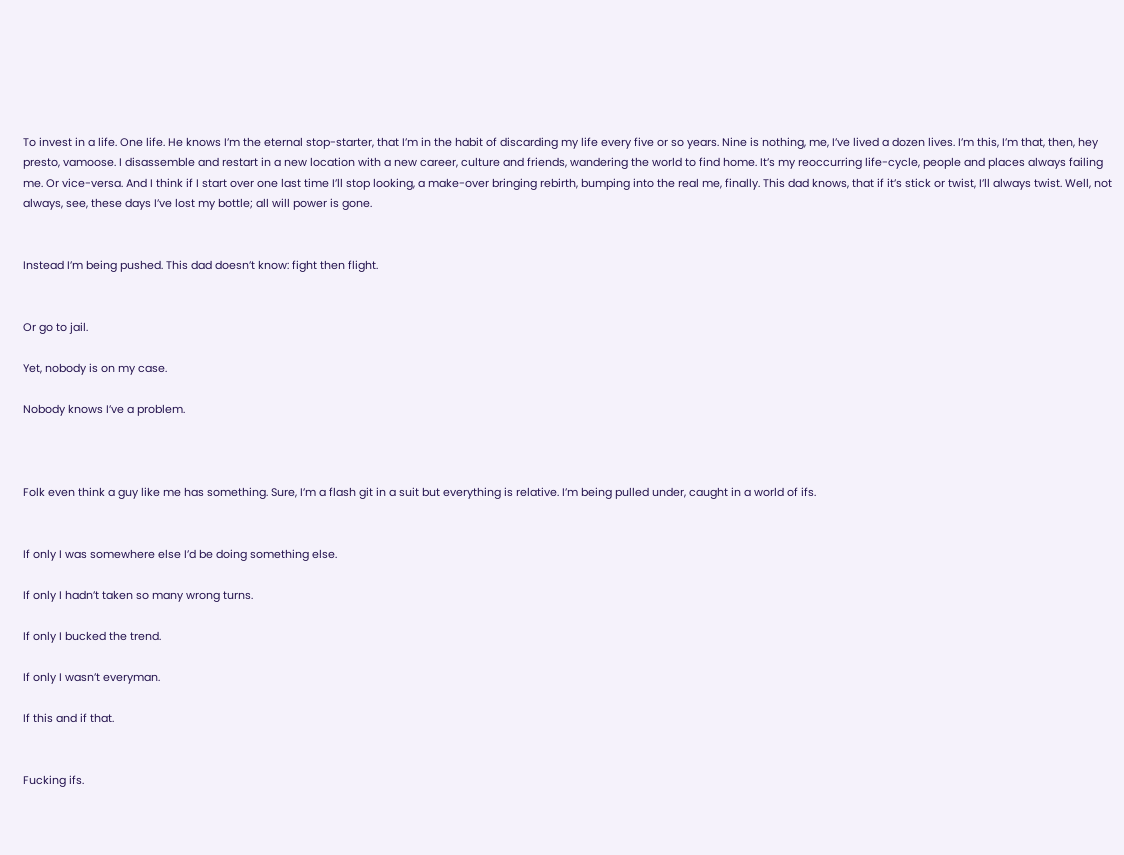To invest in a life. One life. He knows I’m the eternal stop-starter, that I’m in the habit of discarding my life every five or so years. Nine is nothing, me, I’ve lived a dozen lives. I’m this, I’m that, then, hey presto, vamoose. I disassemble and restart in a new location with a new career, culture and friends, wandering the world to find home. It’s my reoccurring life-cycle, people and places always failing me. Or vice-versa. And I think if I start over one last time I’ll stop looking, a make-over bringing rebirth, bumping into the real me, finally. This dad knows, that if it’s stick or twist, I’ll always twist. Well, not always, see, these days I’ve lost my bottle; all will power is gone.


Instead I’m being pushed. This dad doesn’t know: fight then flight.


Or go to jail.

Yet, nobody is on my case.

Nobody knows I’ve a problem.



Folk even think a guy like me has something. Sure, I’m a flash git in a suit but everything is relative. I’m being pulled under, caught in a world of ifs.


If only I was somewhere else I’d be doing something else.

If only I hadn’t taken so many wrong turns.

If only I bucked the trend.

If only I wasn’t everyman.

If this and if that.


Fucking ifs.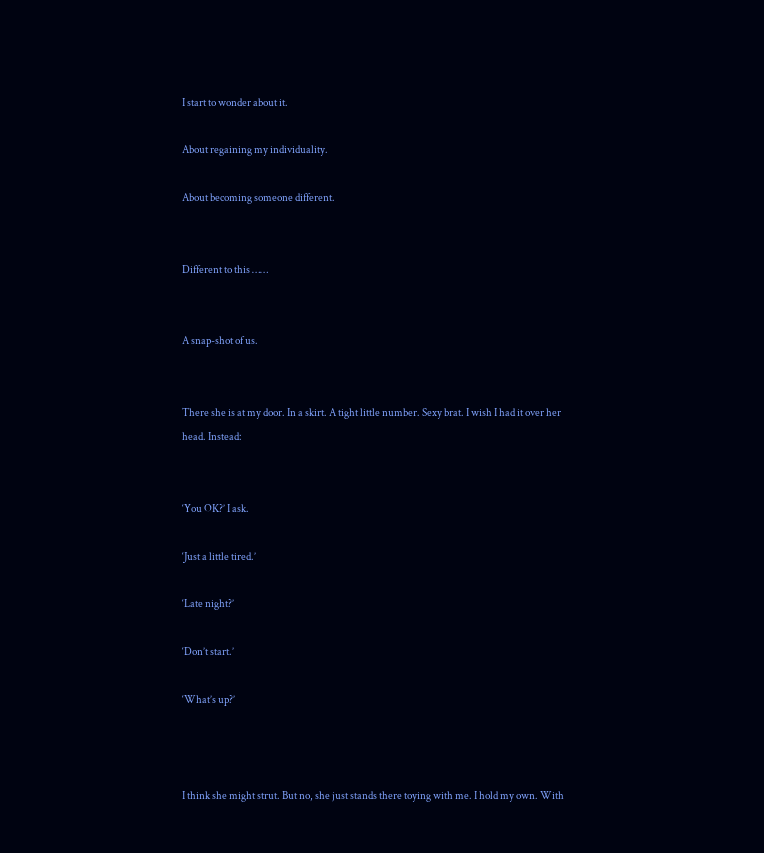I start to wonder about it.

About regaining my individuality.

About becoming someone different.


Different to this ……


A snap-shot of us.


There she is at my door. In a skirt. A tight little number. Sexy brat. I wish I had it over her head. Instead:


‘You OK?’ I ask.

‘Just a little tired.’

‘Late night?’

‘Don’t start.’

‘What’s up?’



I think she might strut. But no, she just stands there toying with me. I hold my own. With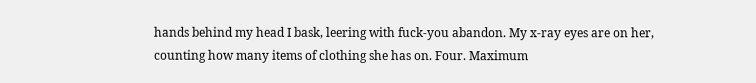hands behind my head I bask, leering with fuck-you abandon. My x-ray eyes are on her, counting how many items of clothing she has on. Four. Maximum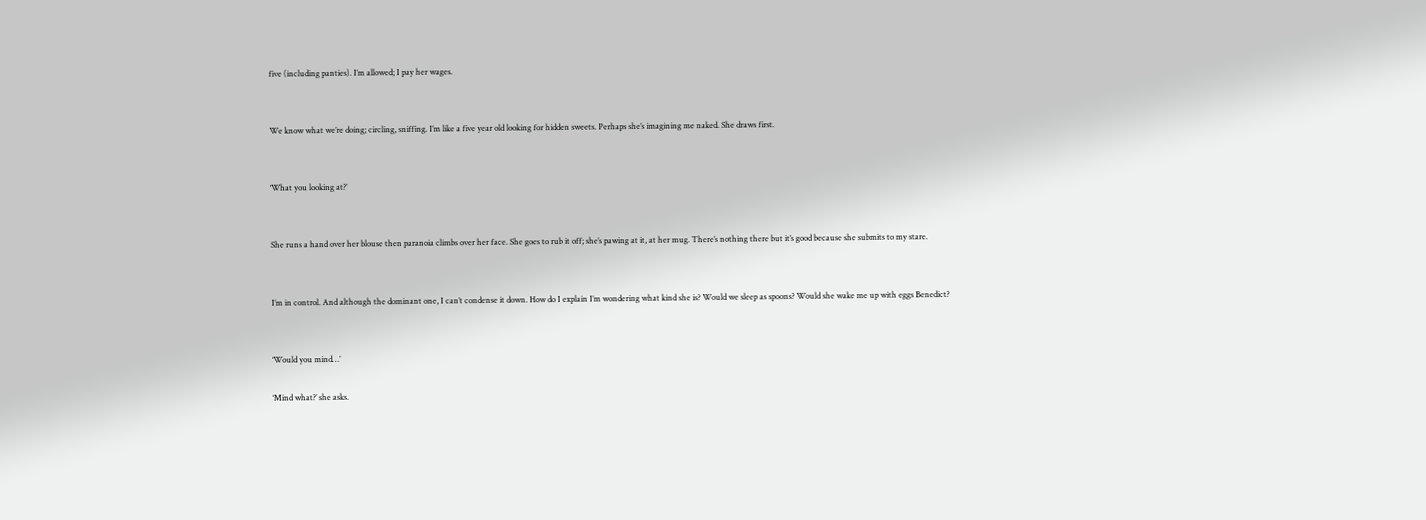five (including panties). I’m allowed; I pay her wages.


We know what we’re doing; circling, sniffing. I’m like a five year old looking for hidden sweets. Perhaps she’s imagining me naked. She draws first.


‘What you looking at?’


She runs a hand over her blouse then paranoia climbs over her face. She goes to rub it off; she’s pawing at it, at her mug. There’s nothing there but it’s good because she submits to my stare.


I’m in control. And although the dominant one, I can’t condense it down. How do I explain I’m wondering what kind she is? Would we sleep as spoons? Would she wake me up with eggs Benedict?


‘Would you mind…’

‘Mind what?’ she asks.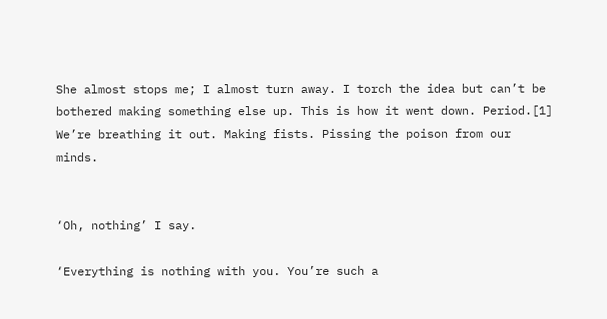She almost stops me; I almost turn away. I torch the idea but can’t be bothered making something else up. This is how it went down. Period.[1] We’re breathing it out. Making fists. Pissing the poison from our minds.


‘Oh, nothing’ I say.

‘Everything is nothing with you. You’re such a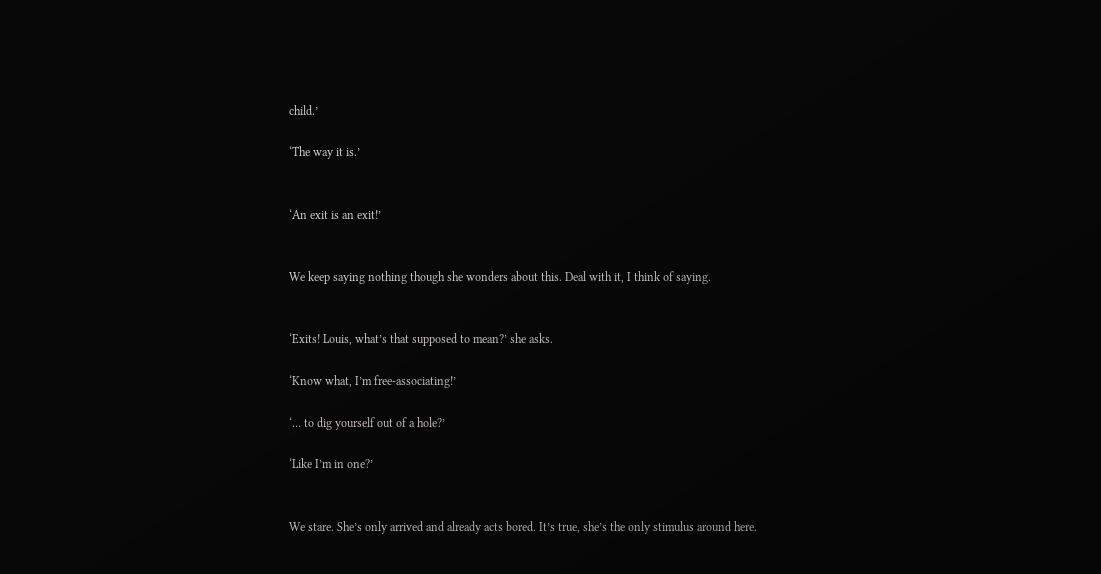child.’

‘The way it is.’


‘An exit is an exit!’


We keep saying nothing though she wonders about this. Deal with it, I think of saying.


‘Exits! Louis, what’s that supposed to mean?’ she asks.

‘Know what, I’m free-associating!’

‘… to dig yourself out of a hole?’

‘Like I’m in one?’


We stare. She’s only arrived and already acts bored. It’s true, she’s the only stimulus around here.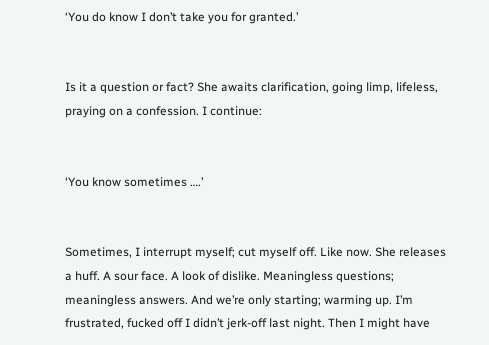‘You do know I don’t take you for granted.’


Is it a question or fact? She awaits clarification, going limp, lifeless, praying on a confession. I continue:


‘You know sometimes ….’


Sometimes, I interrupt myself; cut myself off. Like now. She releases a huff. A sour face. A look of dislike. Meaningless questions; meaningless answers. And we’re only starting; warming up. I’m frustrated, fucked off I didn’t jerk-off last night. Then I might have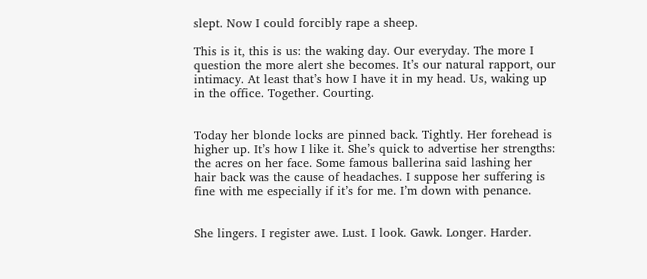slept. Now I could forcibly rape a sheep.

This is it, this is us: the waking day. Our everyday. The more I question the more alert she becomes. It’s our natural rapport, our intimacy. At least that’s how I have it in my head. Us, waking up in the office. Together. Courting.


Today her blonde locks are pinned back. Tightly. Her forehead is higher up. It’s how I like it. She’s quick to advertise her strengths: the acres on her face. Some famous ballerina said lashing her hair back was the cause of headaches. I suppose her suffering is fine with me especially if it’s for me. I’m down with penance.


She lingers. I register awe. Lust. I look. Gawk. Longer. Harder.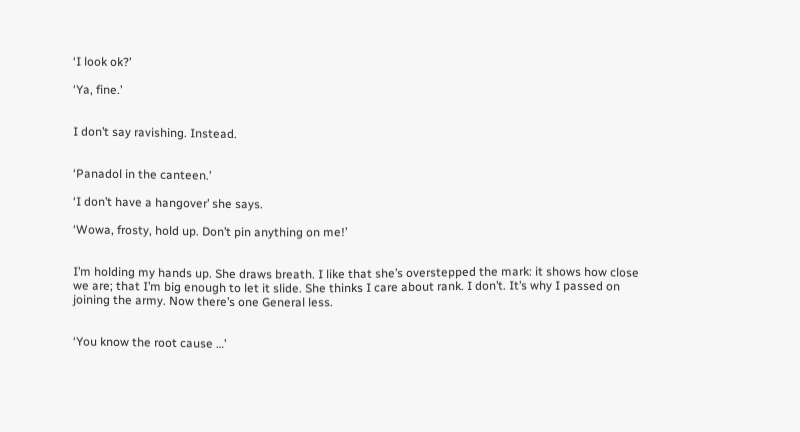‘I look ok?’

‘Ya, fine.’


I don’t say ravishing. Instead.


‘Panadol in the canteen.’

‘I don’t have a hangover’ she says.

‘Wowa, frosty, hold up. Don’t pin anything on me!’


I’m holding my hands up. She draws breath. I like that she’s overstepped the mark: it shows how close we are; that I’m big enough to let it slide. She thinks I care about rank. I don’t. It’s why I passed on joining the army. Now there’s one General less.


‘You know the root cause …’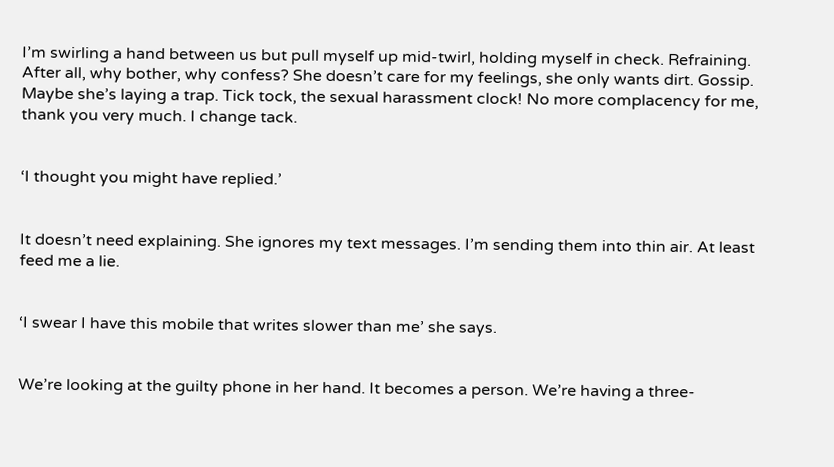I’m swirling a hand between us but pull myself up mid-twirl, holding myself in check. Refraining. After all, why bother, why confess? She doesn’t care for my feelings, she only wants dirt. Gossip. Maybe she’s laying a trap. Tick tock, the sexual harassment clock! No more complacency for me, thank you very much. I change tack.


‘I thought you might have replied.’


It doesn’t need explaining. She ignores my text messages. I’m sending them into thin air. At least feed me a lie.


‘I swear I have this mobile that writes slower than me’ she says.


We’re looking at the guilty phone in her hand. It becomes a person. We’re having a three-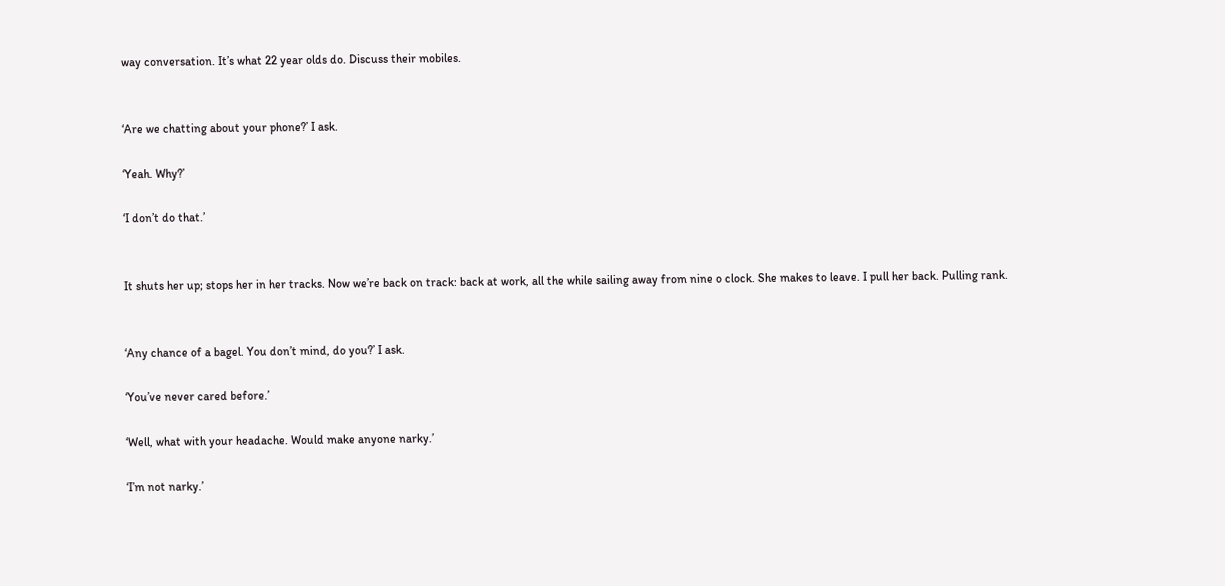way conversation. It’s what 22 year olds do. Discuss their mobiles.


‘Are we chatting about your phone?’ I ask.

‘Yeah. Why?’

‘I don’t do that.’


It shuts her up; stops her in her tracks. Now we’re back on track: back at work, all the while sailing away from nine o clock. She makes to leave. I pull her back. Pulling rank.


‘Any chance of a bagel. You don’t mind, do you?’ I ask.

‘You’ve never cared before.’

‘Well, what with your headache. Would make anyone narky.’

‘I’m not narky.’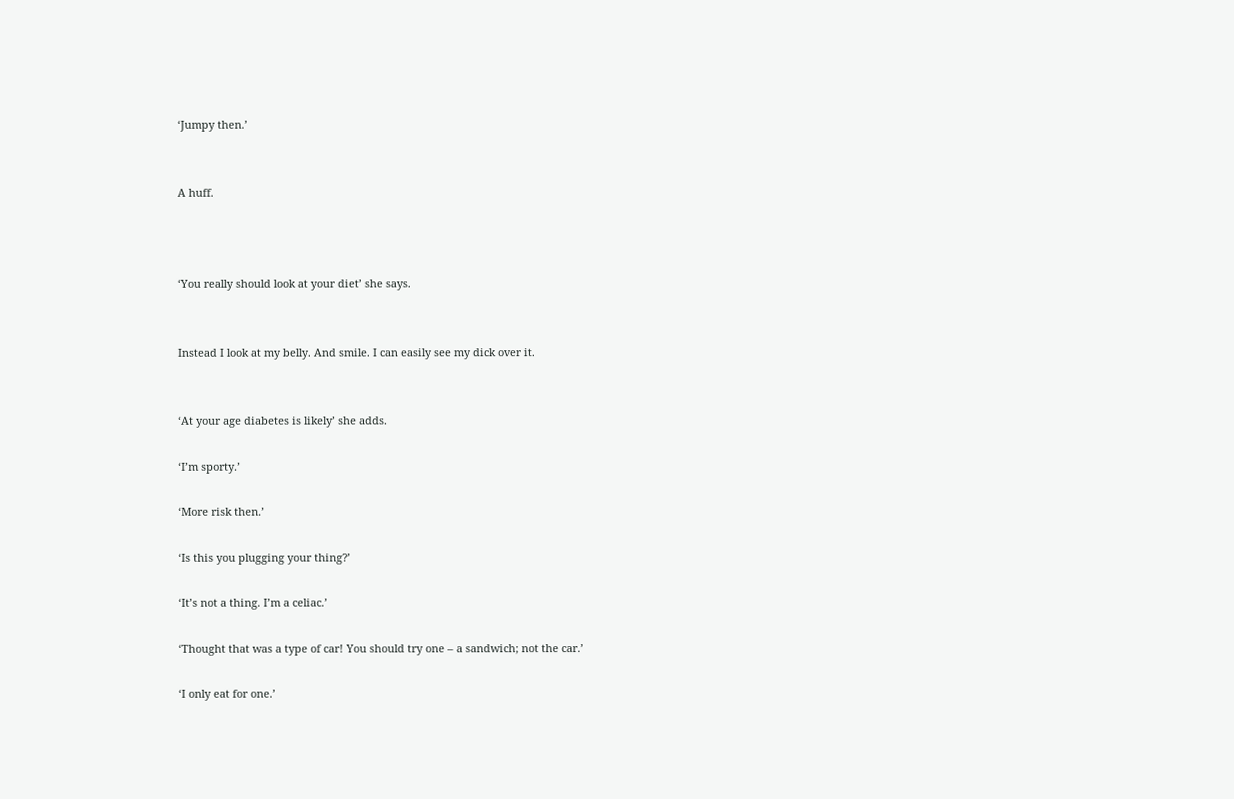‘Jumpy then.’


A huff.



‘You really should look at your diet’ she says.


Instead I look at my belly. And smile. I can easily see my dick over it.


‘At your age diabetes is likely’ she adds.

‘I’m sporty.’

‘More risk then.’

‘Is this you plugging your thing?’

‘It’s not a thing. I’m a celiac.’

‘Thought that was a type of car! You should try one – a sandwich; not the car.’

‘I only eat for one.’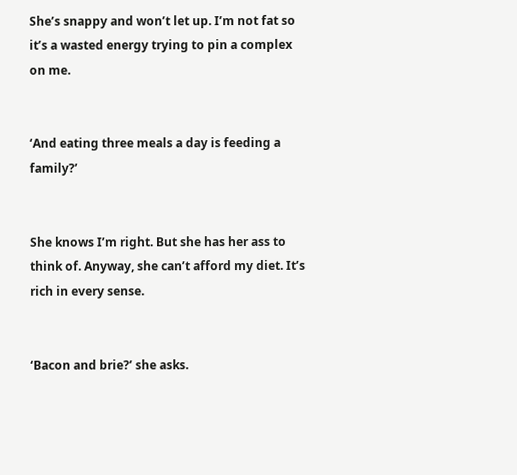She’s snappy and won’t let up. I’m not fat so it’s a wasted energy trying to pin a complex on me.


‘And eating three meals a day is feeding a family?’


She knows I’m right. But she has her ass to think of. Anyway, she can’t afford my diet. It’s rich in every sense.


‘Bacon and brie?’ she asks.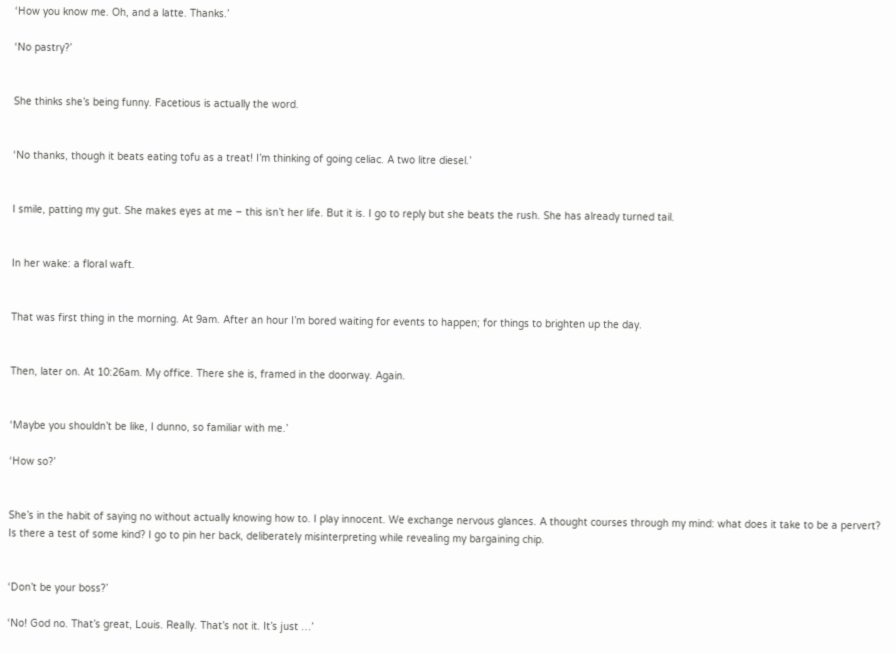‘How you know me. Oh, and a latte. Thanks.’

‘No pastry?’


She thinks she’s being funny. Facetious is actually the word.


‘No thanks, though it beats eating tofu as a treat! I’m thinking of going celiac. A two litre diesel.’


I smile, patting my gut. She makes eyes at me – this isn’t her life. But it is. I go to reply but she beats the rush. She has already turned tail.


In her wake: a floral waft.


That was first thing in the morning. At 9am. After an hour I’m bored waiting for events to happen; for things to brighten up the day.


Then, later on. At 10:26am. My office. There she is, framed in the doorway. Again.


‘Maybe you shouldn’t be like, I dunno, so familiar with me.’

‘How so?’


She’s in the habit of saying no without actually knowing how to. I play innocent. We exchange nervous glances. A thought courses through my mind: what does it take to be a pervert? Is there a test of some kind? I go to pin her back, deliberately misinterpreting while revealing my bargaining chip.


‘Don’t be your boss?’

‘No! God no. That’s great, Louis. Really. That’s not it. It’s just …’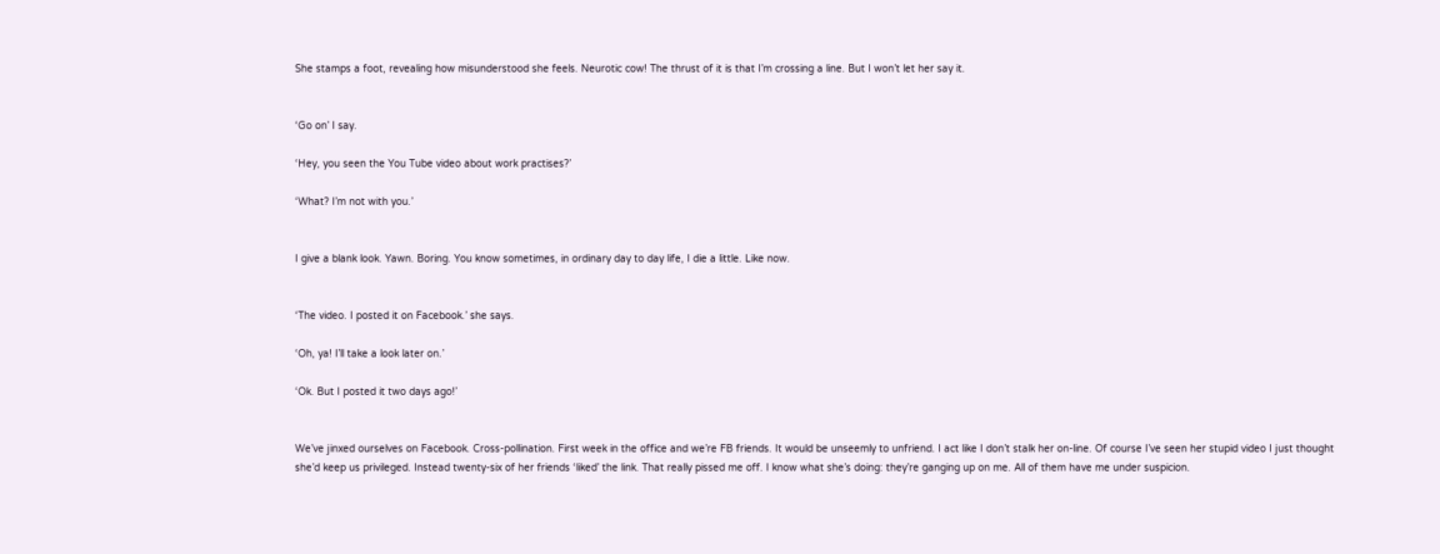She stamps a foot, revealing how misunderstood she feels. Neurotic cow! The thrust of it is that I’m crossing a line. But I won’t let her say it.


‘Go on’ I say.

‘Hey, you seen the You Tube video about work practises?’

‘What? I’m not with you.’


I give a blank look. Yawn. Boring. You know sometimes, in ordinary day to day life, I die a little. Like now.


‘The video. I posted it on Facebook.’ she says.

‘Oh, ya! I’ll take a look later on.’

‘Ok. But I posted it two days ago!’


We’ve jinxed ourselves on Facebook. Cross-pollination. First week in the office and we’re FB friends. It would be unseemly to unfriend. I act like I don’t stalk her on-line. Of course I’ve seen her stupid video I just thought she’d keep us privileged. Instead twenty-six of her friends ‘liked’ the link. That really pissed me off. I know what she’s doing: they’re ganging up on me. All of them have me under suspicion.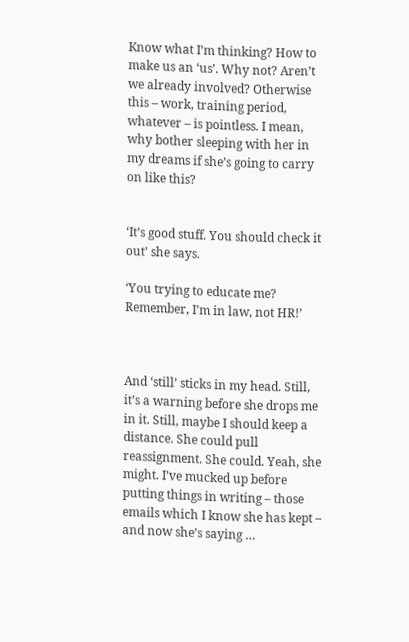Know what I’m thinking? How to make us an ‘us’. Why not? Aren’t we already involved? Otherwise this – work, training period, whatever – is pointless. I mean, why bother sleeping with her in my dreams if she’s going to carry on like this?


‘It’s good stuff. You should check it out’ she says.

‘You trying to educate me? Remember, I’m in law, not HR!’



And ‘still’ sticks in my head. Still, it’s a warning before she drops me in it. Still, maybe I should keep a distance. She could pull reassignment. She could. Yeah, she might. I’ve mucked up before putting things in writing – those emails which I know she has kept – and now she’s saying …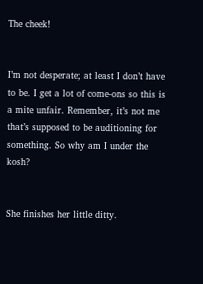The cheek!


I’m not desperate; at least I don’t have to be. I get a lot of come-ons so this is a mite unfair. Remember, it’s not me that’s supposed to be auditioning for something. So why am I under the kosh?


She finishes her little ditty.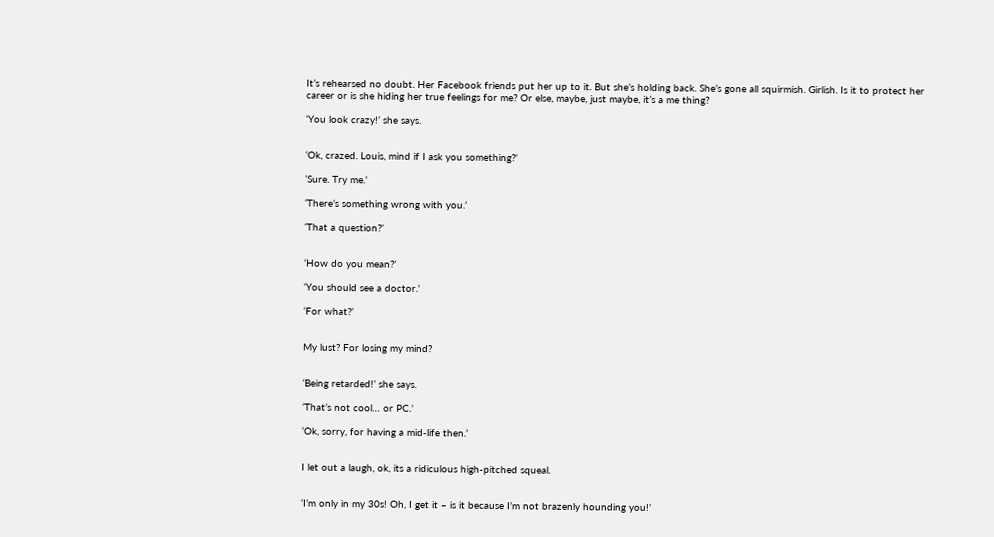It’s rehearsed no doubt. Her Facebook friends put her up to it. But she’s holding back. She’s gone all squirmish. Girlish. Is it to protect her career or is she hiding her true feelings for me? Or else, maybe, just maybe, it’s a me thing?

‘You look crazy!’ she says.


‘Ok, crazed. Louis, mind if I ask you something?’

‘Sure. Try me.’

‘There’s something wrong with you.’

‘That a question?’


‘How do you mean?’

‘You should see a doctor.’

‘For what?’


My lust? For losing my mind?


‘Being retarded!’ she says.

‘That’s not cool… or PC.’

‘Ok, sorry, for having a mid-life then.’


I let out a laugh, ok, its a ridiculous high-pitched squeal.


‘I’m only in my 30s! Oh, I get it – is it because I’m not brazenly hounding you!’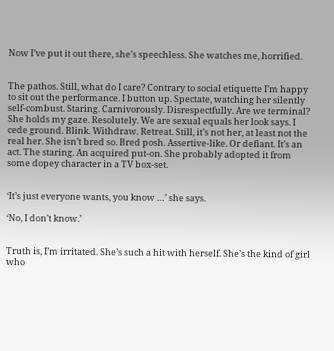Now I’ve put it out there, she’s speechless. She watches me, horrified.


The pathos. Still, what do I care? Contrary to social etiquette I’m happy to sit out the performance. I button up. Spectate, watching her silently self-combust. Staring. Carnivorously. Disrespectfully. Are we terminal? She holds my gaze. Resolutely. We are sexual equals her look says. I cede ground. Blink. Withdraw. Retreat. Still, it’s not her, at least not the real her. She isn’t bred so. Bred posh. Assertive-like. Or defiant. It’s an act. The staring. An acquired put-on. She probably adopted it from some dopey character in a TV box-set.


‘It’s just everyone wants, you know …’ she says.

‘No, I don’t know.’


Truth is, I’m irritated. She’s such a hit with herself. She’s the kind of girl who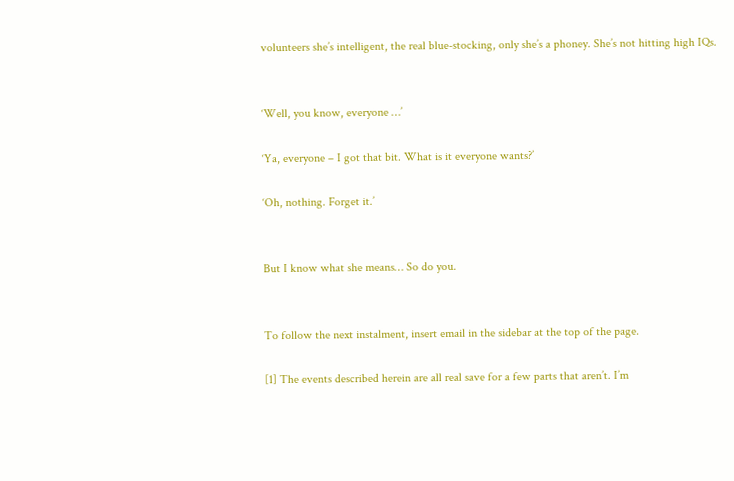volunteers she’s intelligent, the real blue-stocking, only she’s a phoney. She’s not hitting high IQs.


‘Well, you know, everyone …’

‘Ya, everyone – I got that bit. What is it everyone wants?’

‘Oh, nothing. Forget it.’


But I know what she means… So do you.


To follow the next instalment, insert email in the sidebar at the top of the page.

[1] The events described herein are all real save for a few parts that aren’t. I’m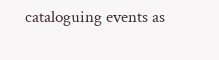cataloguing events as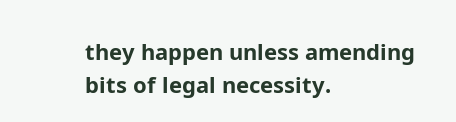they happen unless amending bits of legal necessity.